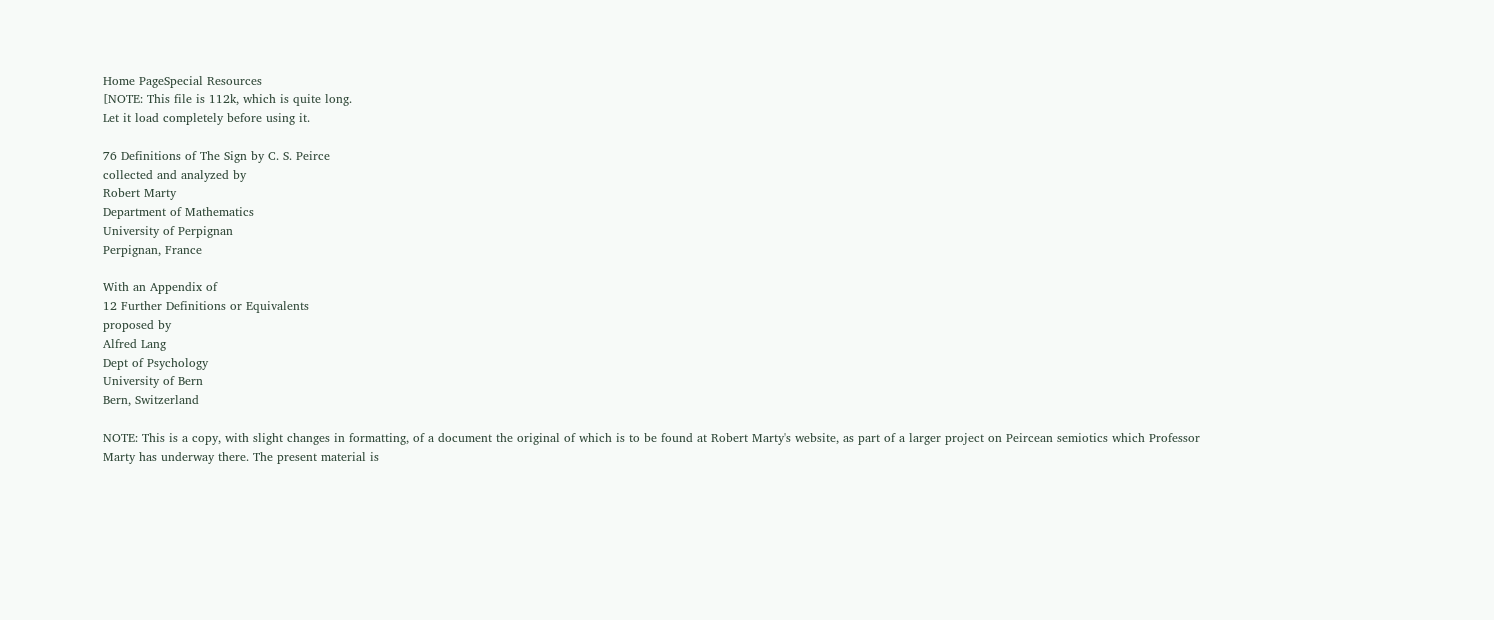Home PageSpecial Resources
[NOTE: This file is 112k, which is quite long.
Let it load completely before using it.

76 Definitions of The Sign by C. S. Peirce
collected and analyzed by
Robert Marty
Department of Mathematics
University of Perpignan
Perpignan, France

With an Appendix of
12 Further Definitions or Equivalents
proposed by
Alfred Lang
Dept of Psychology
University of Bern
Bern, Switzerland

NOTE: This is a copy, with slight changes in formatting, of a document the original of which is to be found at Robert Marty's website, as part of a larger project on Peircean semiotics which Professor Marty has underway there. The present material is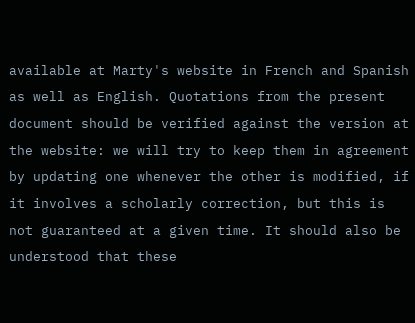available at Marty's website in French and Spanish as well as English. Quotations from the present document should be verified against the version at the website: we will try to keep them in agreement by updating one whenever the other is modified, if it involves a scholarly correction, but this is not guaranteed at a given time. It should also be understood that these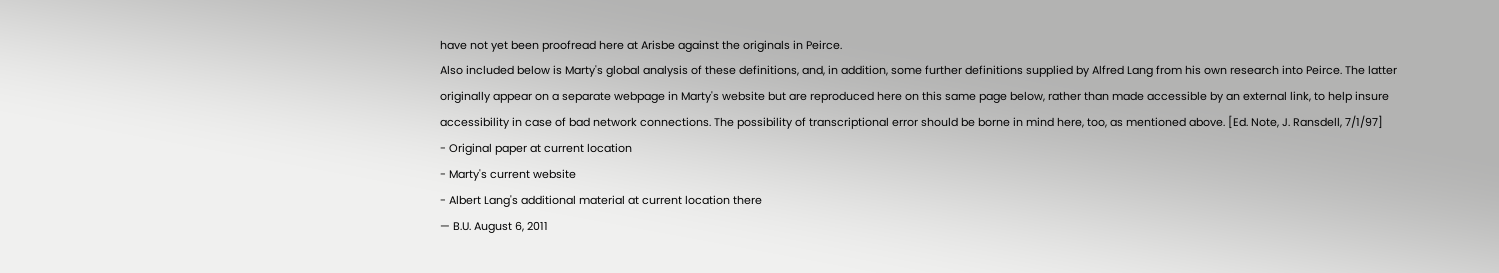have not yet been proofread here at Arisbe against the originals in Peirce.
Also included below is Marty's global analysis of these definitions, and, in addition, some further definitions supplied by Alfred Lang from his own research into Peirce. The latter originally appear on a separate webpage in Marty's website but are reproduced here on this same page below, rather than made accessible by an external link, to help insure accessibility in case of bad network connections. The possibility of transcriptional error should be borne in mind here, too, as mentioned above. [Ed. Note, J. Ransdell, 7/1/97]
- Original paper at current location
- Marty's current website
- Albert Lang's additional material at current location there
— B.U. August 6, 2011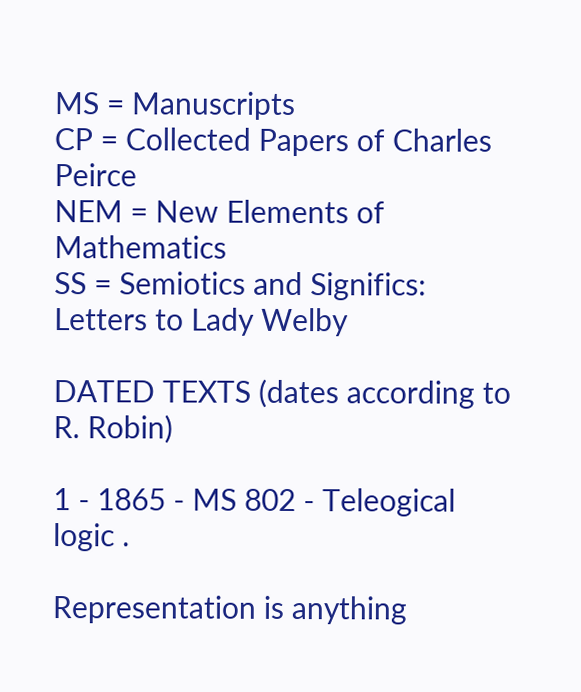MS = Manuscripts
CP = Collected Papers of Charles Peirce
NEM = New Elements of Mathematics
SS = Semiotics and Significs: Letters to Lady Welby

DATED TEXTS (dates according to R. Robin)

1 - 1865 - MS 802 - Teleogical logic .

Representation is anything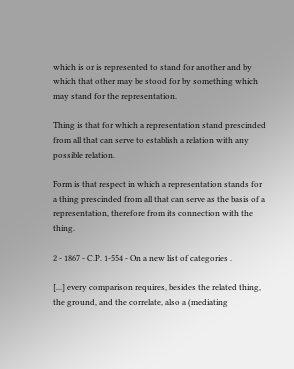which is or is represented to stand for another and by which that other may be stood for by something which may stand for the representation.

Thing is that for which a representation stand prescinded from all that can serve to establish a relation with any possible relation.

Form is that respect in which a representation stands for a thing prescinded from all that can serve as the basis of a representation, therefore from its connection with the thing.

2 - 1867 - C.P. 1-554 - On a new list of categories .

[...] every comparison requires, besides the related thing, the ground, and the correlate, also a (mediating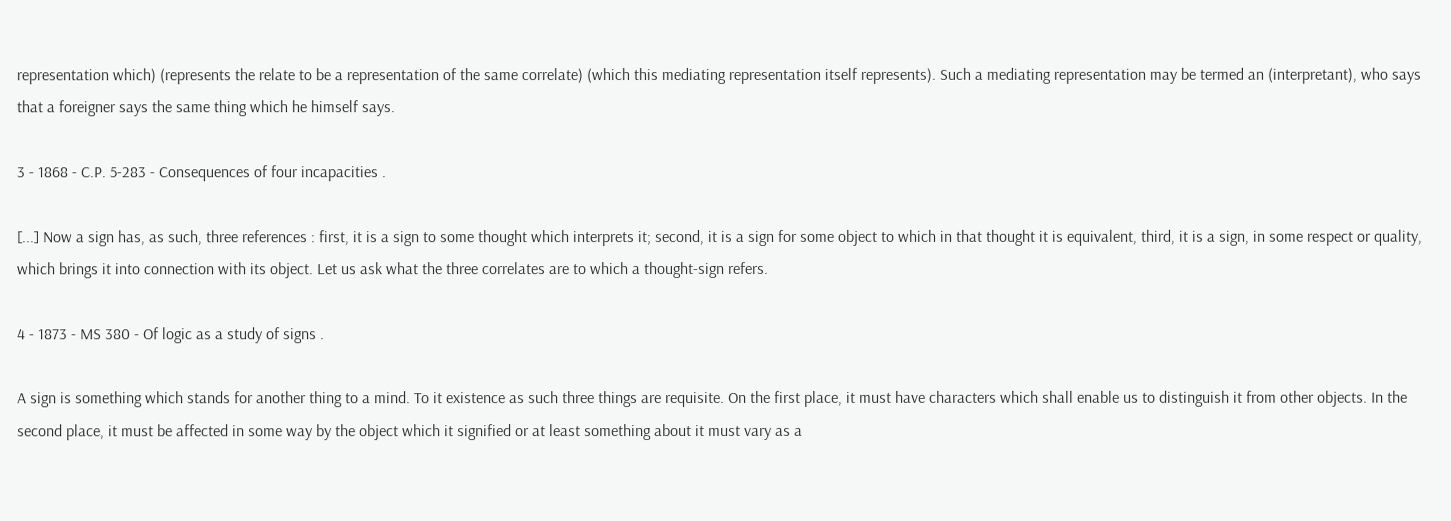representation which) (represents the relate to be a representation of the same correlate) (which this mediating representation itself represents). Such a mediating representation may be termed an (interpretant), who says that a foreigner says the same thing which he himself says.

3 - 1868 - C.P. 5-283 - Consequences of four incapacities .

[...] Now a sign has, as such, three references : first, it is a sign to some thought which interprets it; second, it is a sign for some object to which in that thought it is equivalent, third, it is a sign, in some respect or quality, which brings it into connection with its object. Let us ask what the three correlates are to which a thought-sign refers.

4 - 1873 - MS 380 - Of logic as a study of signs .

A sign is something which stands for another thing to a mind. To it existence as such three things are requisite. On the first place, it must have characters which shall enable us to distinguish it from other objects. In the second place, it must be affected in some way by the object which it signified or at least something about it must vary as a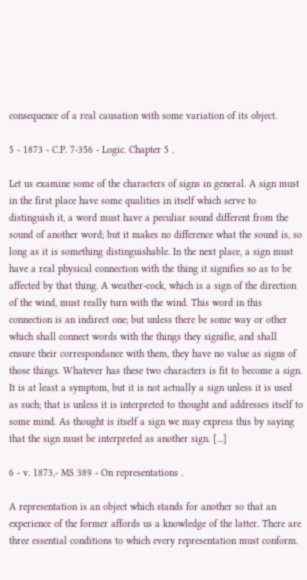consequence of a real causation with some variation of its object.

5 - 1873 - C.P. 7-356 - Logic. Chapter 5 .

Let us examine some of the characters of signs in general. A sign must in the first place have some qualities in itself which serve to distinguish it, a word must have a peculiar sound different from the sound of another word; but it makes no difference what the sound is, so long as it is something distinguishable. In the next place, a sign must have a real physical connection with the thing it signifies so as to be affected by that thing. A weather-cock, which is a sign of the direction of the wind, must really turn with the wind. This word in this connection is an indirect one; but unless there be some way or other which shall connect words with the things they signifie, and shall ensure their correspondance with them, they have no value as signs of those things. Whatever has these two characters is fit to become a sign. It is at least a symptom, but it is not actually a sign unless it is used as such; that is unless it is interpreted to thought and addresses itself to some mind. As thought is itself a sign we may express this by saying that the sign must be interpreted as another sign. [...]

6 - v. 1873,- MS 389 - On representations .

A representation is an object which stands for another so that an experience of the former affords us a knowledge of the latter. There are three essential conditions to which every representation must conform.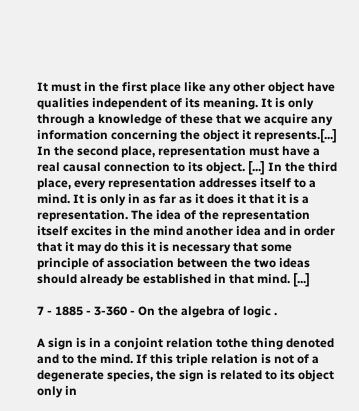It must in the first place like any other object have qualities independent of its meaning. It is only through a knowledge of these that we acquire any information concerning the object it represents.[...] In the second place, representation must have a real causal connection to its object. [...] In the third place, every representation addresses itself to a mind. It is only in as far as it does it that it is a representation. The idea of the representation itself excites in the mind another idea and in order that it may do this it is necessary that some principle of association between the two ideas should already be established in that mind. [...]

7 - 1885 - 3-360 - On the algebra of logic .

A sign is in a conjoint relation tothe thing denoted and to the mind. If this triple relation is not of a degenerate species, the sign is related to its object only in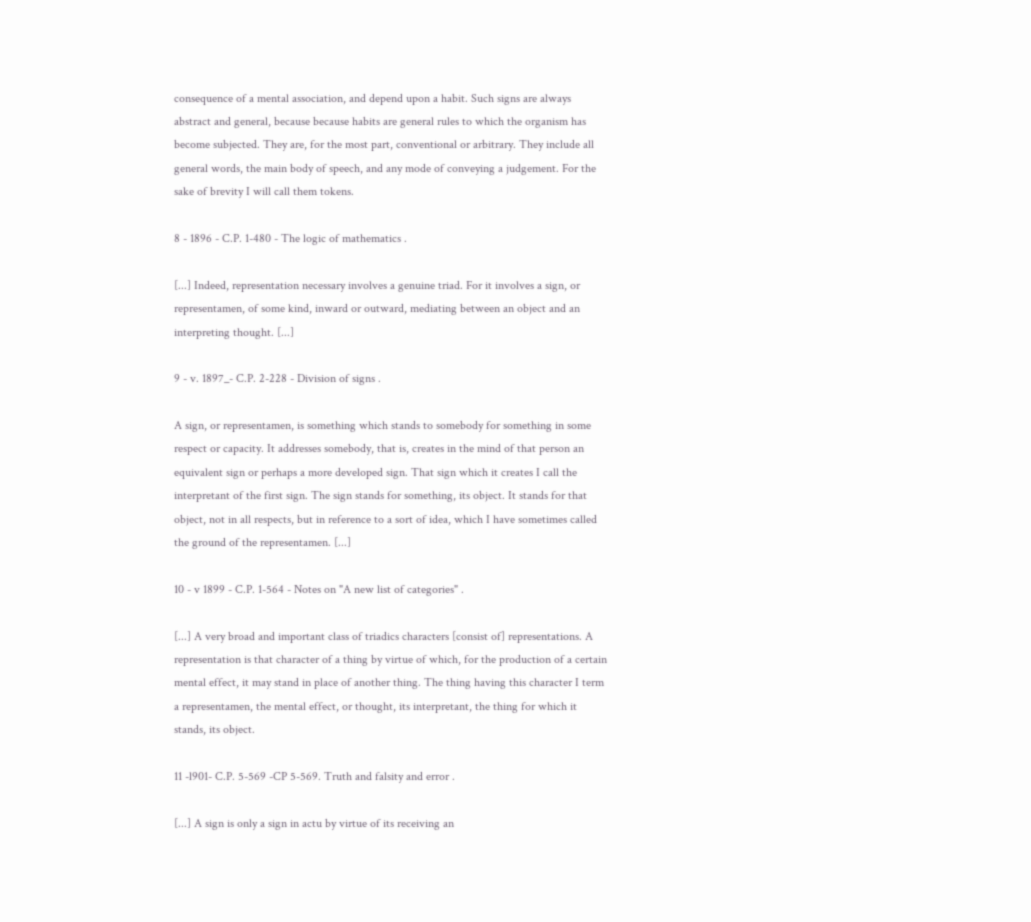consequence of a mental association, and depend upon a habit. Such signs are always abstract and general, because because habits are general rules to which the organism has become subjected. They are, for the most part, conventional or arbitrary. They include all general words, the main body of speech, and any mode of conveying a judgement. For the sake of brevity I will call them tokens.

8 - 1896 - C.P. 1-480 - The logic of mathematics .

[...] Indeed, representation necessary involves a genuine triad. For it involves a sign, or representamen, of some kind, inward or outward, mediating between an object and an interpreting thought. [...]

9 - v. 1897_- C.P. 2-228 - Division of signs .

A sign, or representamen, is something which stands to somebody for something in some respect or capacity. It addresses somebody, that is, creates in the mind of that person an equivalent sign or perhaps a more developed sign. That sign which it creates I call the interpretant of the first sign. The sign stands for something, its object. It stands for that object, not in all respects, but in reference to a sort of idea, which I have sometimes called the ground of the representamen. [...]

10 - v 1899 - C.P. 1-564 - Notes on "A new list of categories" .

[...] A very broad and important class of triadics characters [consist of] representations. A representation is that character of a thing by virtue of which, for the production of a certain mental effect, it may stand in place of another thing. The thing having this character I term a representamen, the mental effect, or thought, its interpretant, the thing for which it stands, its object.

11 -l901- C.P. 5-569 -CP 5-569. Truth and falsity and error .

[...] A sign is only a sign in actu by virtue of its receiving an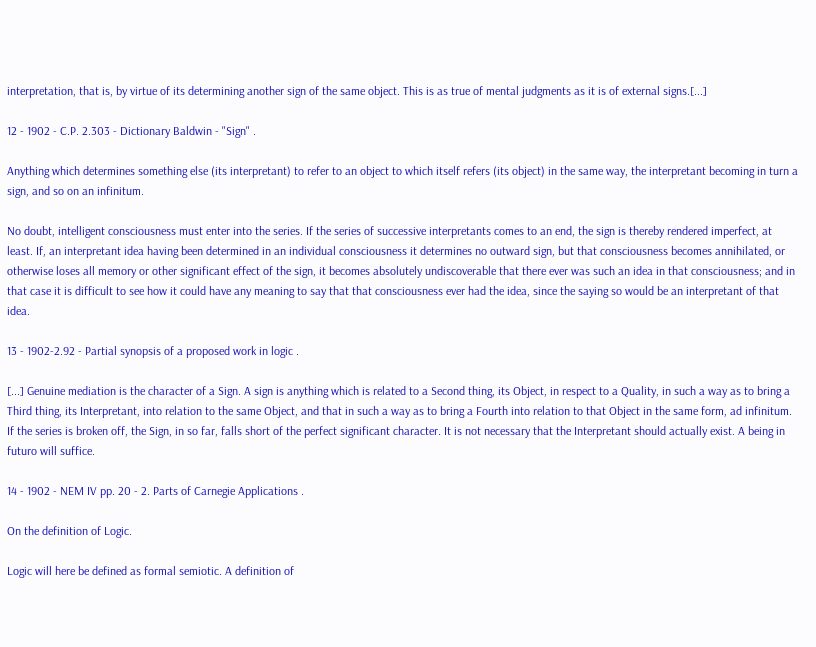interpretation, that is, by virtue of its determining another sign of the same object. This is as true of mental judgments as it is of external signs.[...]

12 - 1902 - C.P. 2.303 - Dictionary Baldwin - "Sign" .

Anything which determines something else (its interpretant) to refer to an object to which itself refers (its object) in the same way, the interpretant becoming in turn a sign, and so on an infinitum.

No doubt, intelligent consciousness must enter into the series. If the series of successive interpretants comes to an end, the sign is thereby rendered imperfect, at least. If, an interpretant idea having been determined in an individual consciousness it determines no outward sign, but that consciousness becomes annihilated, or otherwise loses all memory or other significant effect of the sign, it becomes absolutely undiscoverable that there ever was such an idea in that consciousness; and in that case it is difficult to see how it could have any meaning to say that that consciousness ever had the idea, since the saying so would be an interpretant of that idea.

13 - 1902-2.92 - Partial synopsis of a proposed work in logic .

[...] Genuine mediation is the character of a Sign. A sign is anything which is related to a Second thing, its Object, in respect to a Quality, in such a way as to bring a Third thing, its Interpretant, into relation to the same Object, and that in such a way as to bring a Fourth into relation to that Object in the same form, ad infinitum. If the series is broken off, the Sign, in so far, falls short of the perfect significant character. It is not necessary that the Interpretant should actually exist. A being in futuro will suffice.

14 - 1902 - NEM IV pp. 20 - 2. Parts of Carnegie Applications .

On the definition of Logic.

Logic will here be defined as formal semiotic. A definition of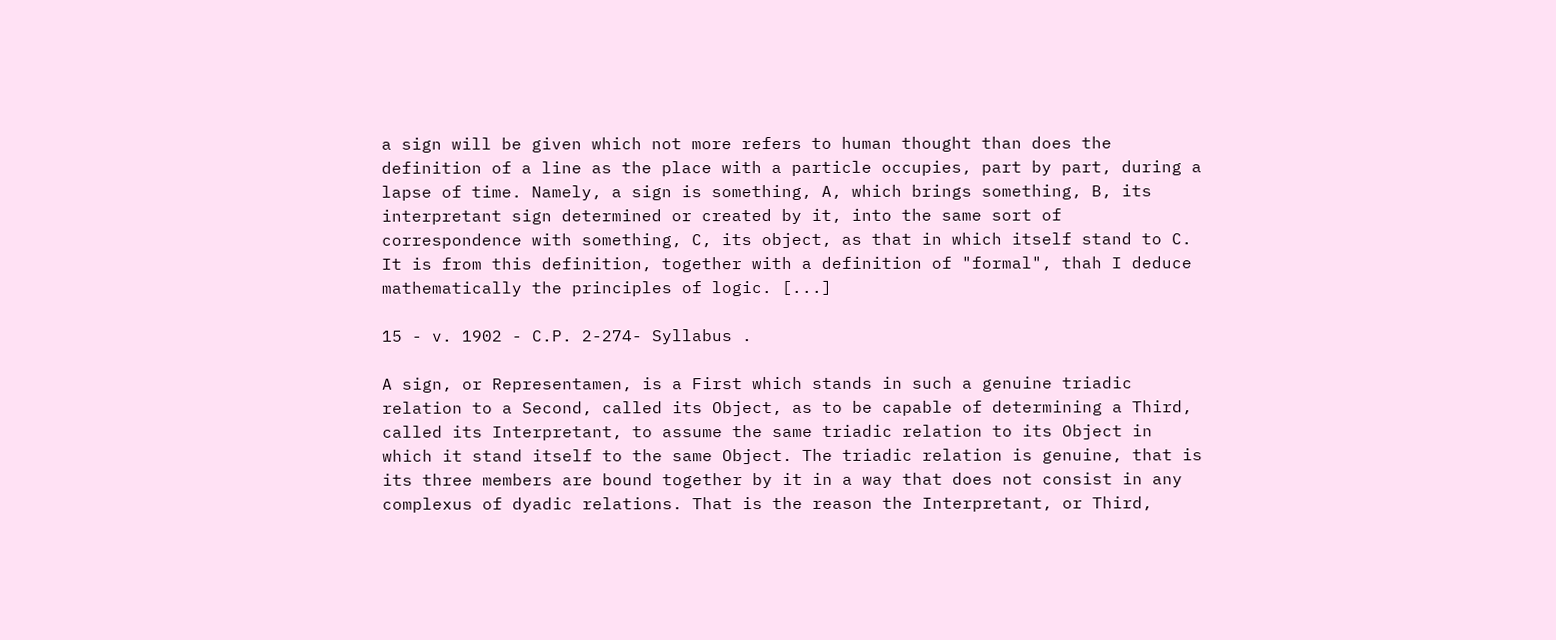a sign will be given which not more refers to human thought than does the definition of a line as the place with a particle occupies, part by part, during a lapse of time. Namely, a sign is something, A, which brings something, B, its interpretant sign determined or created by it, into the same sort of correspondence with something, C, its object, as that in which itself stand to C. It is from this definition, together with a definition of "formal", thah I deduce mathematically the principles of logic. [...]

15 - v. 1902 - C.P. 2-274- Syllabus .

A sign, or Representamen, is a First which stands in such a genuine triadic relation to a Second, called its Object, as to be capable of determining a Third, called its Interpretant, to assume the same triadic relation to its Object in which it stand itself to the same Object. The triadic relation is genuine, that is its three members are bound together by it in a way that does not consist in any complexus of dyadic relations. That is the reason the Interpretant, or Third,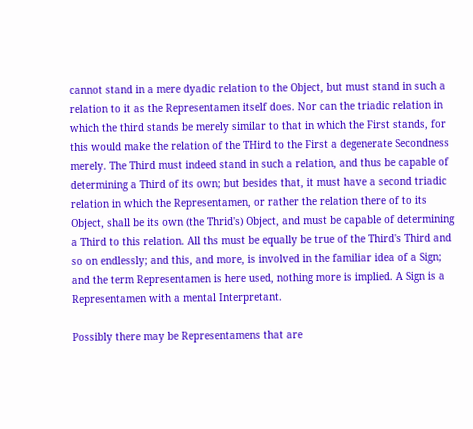cannot stand in a mere dyadic relation to the Object, but must stand in such a relation to it as the Representamen itself does. Nor can the triadic relation in which the third stands be merely similar to that in which the First stands, for this would make the relation of the THird to the First a degenerate Secondness merely. The Third must indeed stand in such a relation, and thus be capable of determining a Third of its own; but besides that, it must have a second triadic relation in which the Representamen, or rather the relation there of to its Object, shall be its own (the Thrid's) Object, and must be capable of determining a Third to this relation. All ths must be equally be true of the Third's Third and so on endlessly; and this, and more, is involved in the familiar idea of a Sign; and the term Representamen is here used, nothing more is implied. A Sign is a Representamen with a mental Interpretant.

Possibly there may be Representamens that are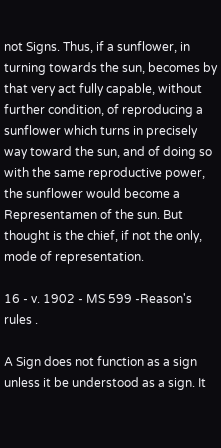not Signs. Thus, if a sunflower, in turning towards the sun, becomes by that very act fully capable, without further condition, of reproducing a sunflower which turns in precisely way toward the sun, and of doing so with the same reproductive power, the sunflower would become a Representamen of the sun. But thought is the chief, if not the only, mode of representation.

16 - v. 1902 - MS 599 -Reason's rules .

A Sign does not function as a sign unless it be understood as a sign. It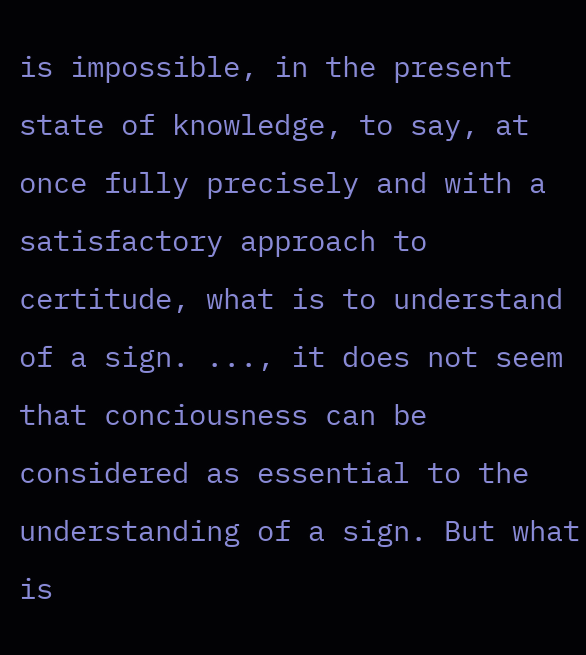is impossible, in the present state of knowledge, to say, at once fully precisely and with a satisfactory approach to certitude, what is to understand of a sign. ..., it does not seem that conciousness can be considered as essential to the understanding of a sign. But what is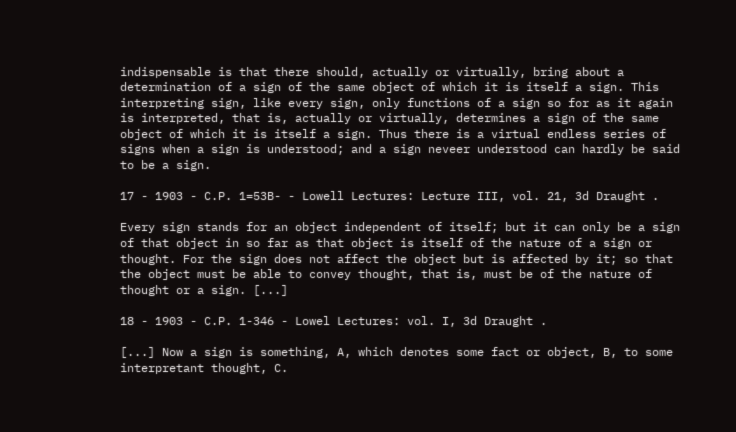indispensable is that there should, actually or virtually, bring about a determination of a sign of the same object of which it is itself a sign. This interpreting sign, like every sign, only functions of a sign so for as it again is interpreted, that is, actually or virtually, determines a sign of the same object of which it is itself a sign. Thus there is a virtual endless series of signs when a sign is understood; and a sign neveer understood can hardly be said to be a sign.

17 - 1903 - C.P. 1=53B- - Lowell Lectures: Lecture III, vol. 21, 3d Draught .

Every sign stands for an object independent of itself; but it can only be a sign of that object in so far as that object is itself of the nature of a sign or thought. For the sign does not affect the object but is affected by it; so that the object must be able to convey thought, that is, must be of the nature of thought or a sign. [...]

18 - 1903 - C.P. 1-346 - Lowel Lectures: vol. I, 3d Draught .

[...] Now a sign is something, A, which denotes some fact or object, B, to some interpretant thought, C.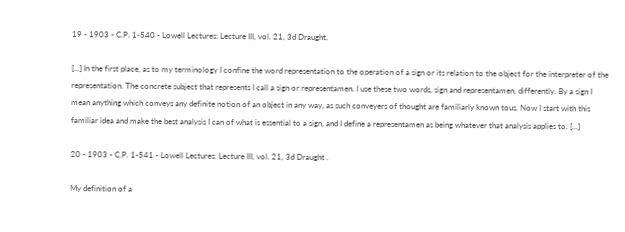19 - 1903 - C.P. 1-540 - Lowell Lectures: Lecture III, vol. 21, 3d Draught.

[...] In the first place, as to my terminology I confine the word representation to the operation of a sign or its relation to the object for the interpreter of the representation. The concrete subject that represents I call a sign or representamen. I use these two words, sign and representamen, differently. By a sign I mean anything which conveys any definite notion of an object in any way, as such conveyers of thought are familiarly known tous. Now I start with this familiar idea and make the best analysis I can of what is essential to a sign, and I define a representamen as being whatever that analysis applies to. [...]

20 - 1903 - C.P. 1-541 - Lowell Lectures: Lecture III, vol. 21, 3d Draught .

My definition of a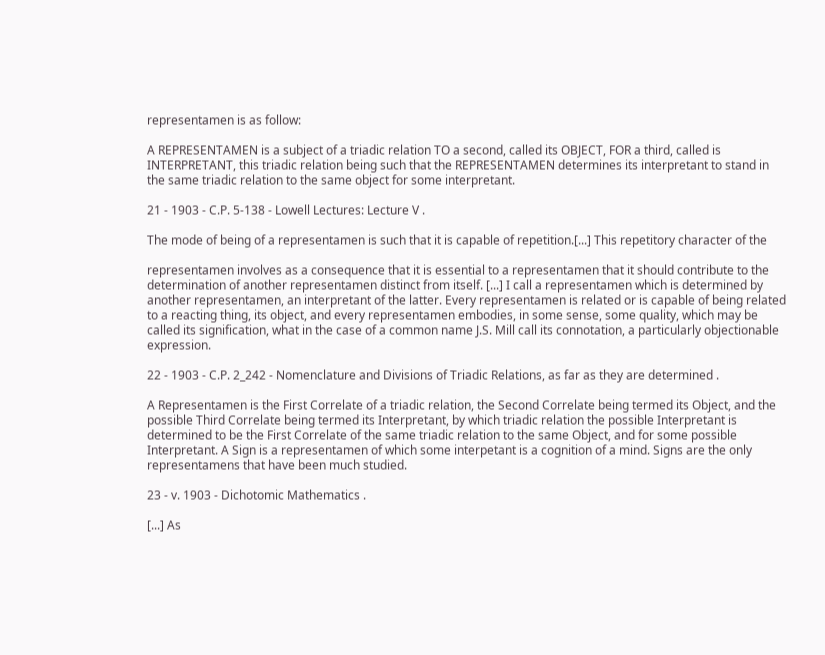representamen is as follow:

A REPRESENTAMEN is a subject of a triadic relation TO a second, called its OBJECT, FOR a third, called is INTERPRETANT, this triadic relation being such that the REPRESENTAMEN determines its interpretant to stand in the same triadic relation to the same object for some interpretant.

21 - 1903 - C.P. 5-138 - Lowell Lectures: Lecture V .

The mode of being of a representamen is such that it is capable of repetition.[...] This repetitory character of the

representamen involves as a consequence that it is essential to a representamen that it should contribute to the determination of another representamen distinct from itself. [...] I call a representamen which is determined by another representamen, an interpretant of the latter. Every representamen is related or is capable of being related to a reacting thing, its object, and every representamen embodies, in some sense, some quality, which may be called its signification, what in the case of a common name J.S. Mill call its connotation, a particularly objectionable expression.

22 - 1903 - C.P. 2_242 - Nomenclature and Divisions of Triadic Relations, as far as they are determined .

A Representamen is the First Correlate of a triadic relation, the Second Correlate being termed its Object, and the possible Third Correlate being termed its Interpretant, by which triadic relation the possible Interpretant is determined to be the First Correlate of the same triadic relation to the same Object, and for some possible Interpretant. A Sign is a representamen of which some interpetant is a cognition of a mind. Signs are the only representamens that have been much studied.

23 - v. 1903 - Dichotomic Mathematics .

[...] As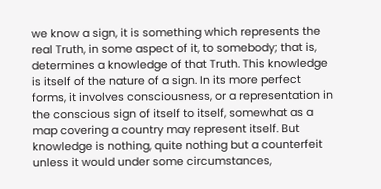we know a sign, it is something which represents the real Truth, in some aspect of it, to somebody; that is, determines a knowledge of that Truth. This knowledge is itself of the nature of a sign. In its more perfect forms, it involves consciousness, or a representation in the conscious sign of itself to itself, somewhat as a map covering a country may represent itself. But knowledge is nothing, quite nothing but a counterfeit unless it would under some circumstances,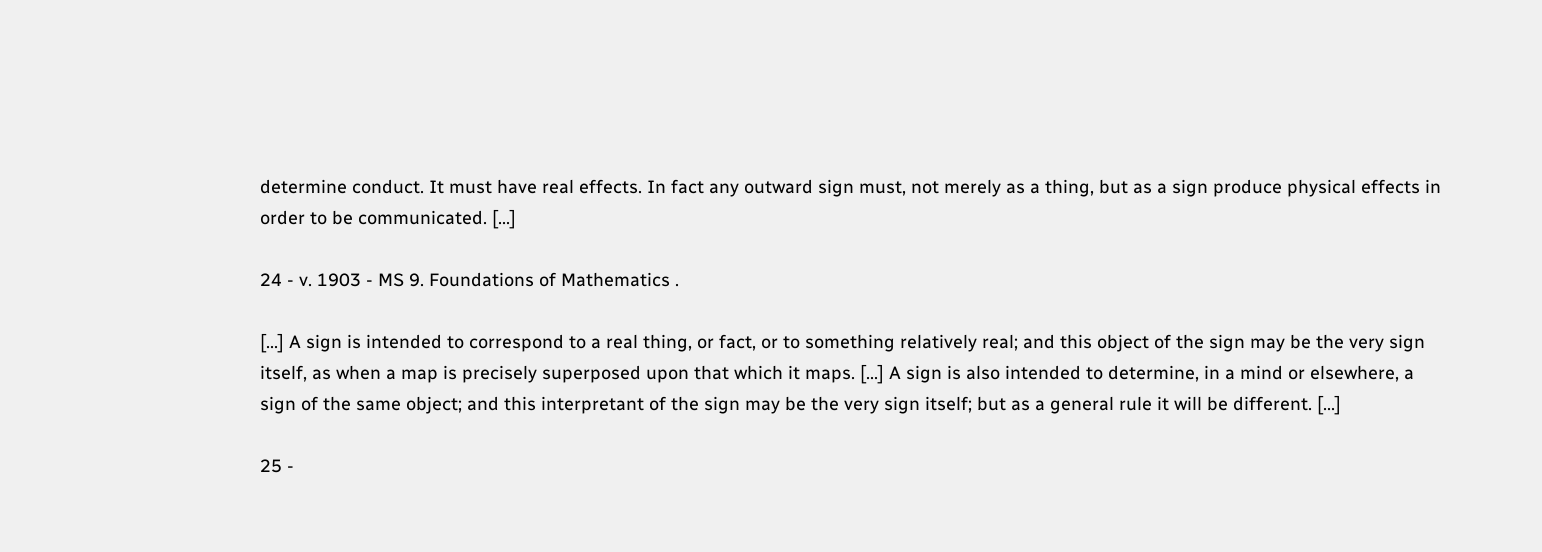determine conduct. It must have real effects. In fact any outward sign must, not merely as a thing, but as a sign produce physical effects in order to be communicated. [...]

24 - v. 1903 - MS 9. Foundations of Mathematics .

[...] A sign is intended to correspond to a real thing, or fact, or to something relatively real; and this object of the sign may be the very sign itself, as when a map is precisely superposed upon that which it maps. [...] A sign is also intended to determine, in a mind or elsewhere, a sign of the same object; and this interpretant of the sign may be the very sign itself; but as a general rule it will be different. [...]

25 -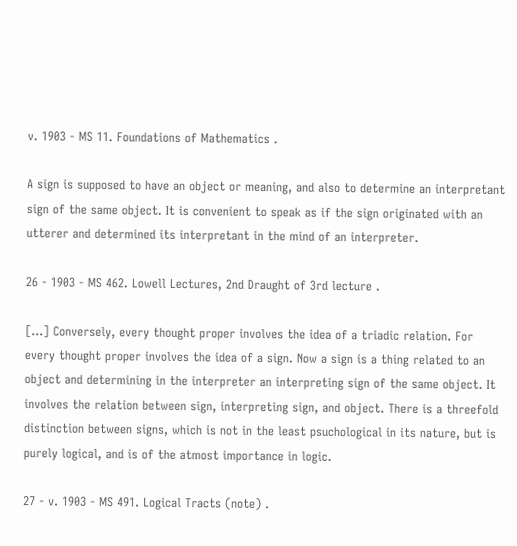v. 1903 - MS 11. Foundations of Mathematics .

A sign is supposed to have an object or meaning, and also to determine an interpretant sign of the same object. It is convenient to speak as if the sign originated with an utterer and determined its interpretant in the mind of an interpreter.

26 - 1903 - MS 462. Lowell Lectures, 2nd Draught of 3rd lecture .

[...] Conversely, every thought proper involves the idea of a triadic relation. For every thought proper involves the idea of a sign. Now a sign is a thing related to an object and determining in the interpreter an interpreting sign of the same object. It involves the relation between sign, interpreting sign, and object. There is a threefold distinction between signs, which is not in the least psuchological in its nature, but is purely logical, and is of the atmost importance in logic.

27 - v. 1903 - MS 491. Logical Tracts (note) .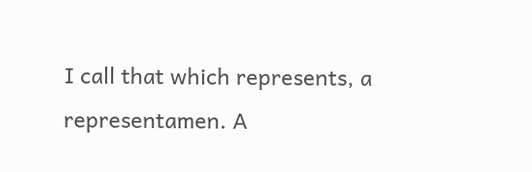I call that which represents, a representamen. A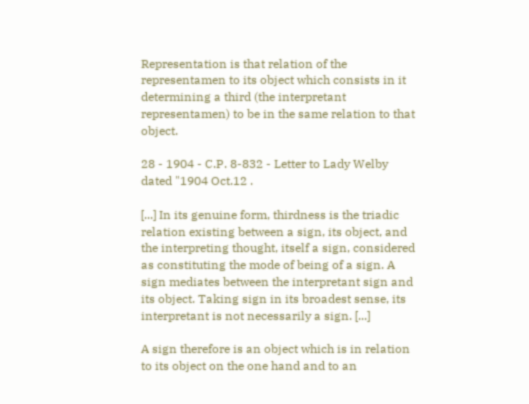Representation is that relation of the representamen to its object which consists in it determining a third (the interpretant representamen) to be in the same relation to that object.

28 - 1904 - C.P. 8-832 - Letter to Lady Welby dated "1904 Oct.12 .

[...] In its genuine form, thirdness is the triadic relation existing between a sign, its object, and the interpreting thought, itself a sign, considered as constituting the mode of being of a sign. A sign mediates between the interpretant sign and its object. Taking sign in its broadest sense, its interpretant is not necessarily a sign. [...]

A sign therefore is an object which is in relation to its object on the one hand and to an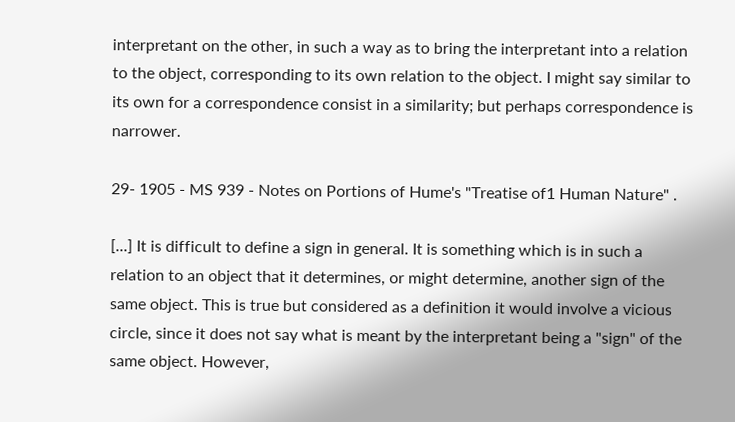interpretant on the other, in such a way as to bring the interpretant into a relation to the object, corresponding to its own relation to the object. I might say similar to its own for a correspondence consist in a similarity; but perhaps correspondence is narrower.

29- 1905 - MS 939 - Notes on Portions of Hume's "Treatise of1 Human Nature" .

[...] It is difficult to define a sign in general. It is something which is in such a relation to an object that it determines, or might determine, another sign of the same object. This is true but considered as a definition it would involve a vicious circle, since it does not say what is meant by the interpretant being a "sign" of the same object. However,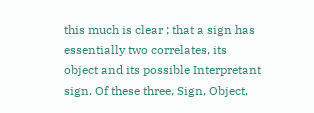this much is clear ; that a sign has essentially two correlates, its object and its possible Interpretant sign. Of these three, Sign, Object,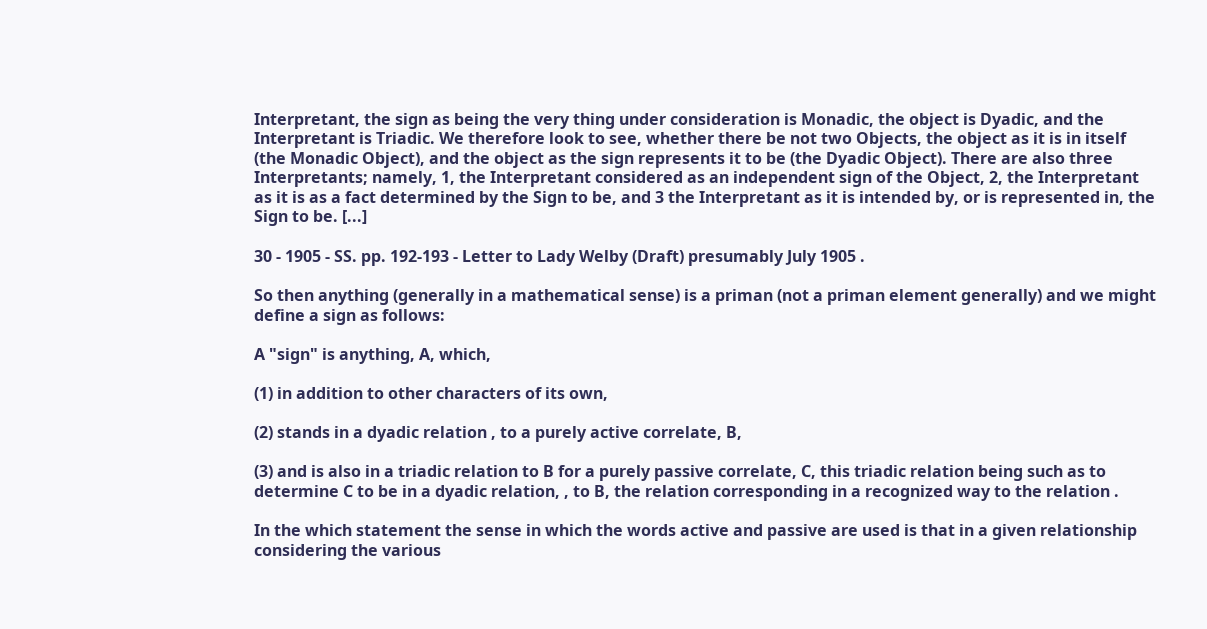Interpretant, the sign as being the very thing under consideration is Monadic, the object is Dyadic, and the Interpretant is Triadic. We therefore look to see, whether there be not two Objects, the object as it is in itself (the Monadic Object), and the object as the sign represents it to be (the Dyadic Object). There are also three Interpretants; namely, 1, the Interpretant considered as an independent sign of the Object, 2, the Interpretant as it is as a fact determined by the Sign to be, and 3 the Interpretant as it is intended by, or is represented in, the Sign to be. [...]

30 - 1905 - SS. pp. 192-193 - Letter to Lady Welby (Draft) presumably July 1905 .

So then anything (generally in a mathematical sense) is a priman (not a priman element generally) and we might define a sign as follows:

A "sign" is anything, A, which,

(1) in addition to other characters of its own,

(2) stands in a dyadic relation , to a purely active correlate, B,

(3) and is also in a triadic relation to B for a purely passive correlate, C, this triadic relation being such as to determine C to be in a dyadic relation, , to B, the relation corresponding in a recognized way to the relation .

In the which statement the sense in which the words active and passive are used is that in a given relationship considering the various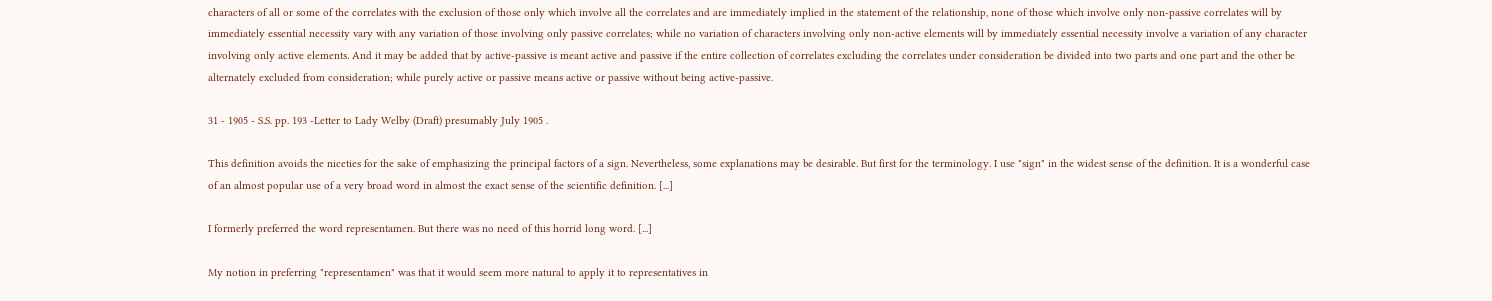characters of all or some of the correlates with the exclusion of those only which involve all the correlates and are immediately implied in the statement of the relationship, none of those which involve only non-passive correlates will by immediately essential necessity vary with any variation of those involving only passive correlates; while no variation of characters involving only non-active elements will by immediately essential necessity involve a variation of any character involving only active elements. And it may be added that by active-passive is meant active and passive if the entire collection of correlates excluding the correlates under consideration be divided into two parts and one part and the other be alternately excluded from consideration; while purely active or passive means active or passive without being active-passive.

31 - 1905 - S.S. pp. 193 -Letter to Lady Welby (Draft) presumably July 1905 .

This definition avoids the niceties for the sake of emphasizing the principal factors of a sign. Nevertheless, some explanations may be desirable. But first for the terminology. I use "sign" in the widest sense of the definition. It is a wonderful case of an almost popular use of a very broad word in almost the exact sense of the scientific definition. [...]

I formerly preferred the word representamen. But there was no need of this horrid long word. [...]

My notion in preferring "representamen" was that it would seem more natural to apply it to representatives in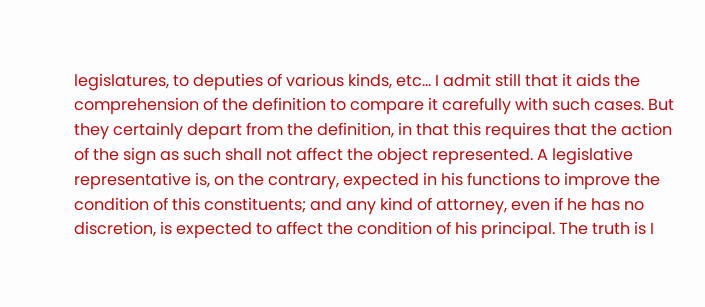legislatures, to deputies of various kinds, etc... I admit still that it aids the comprehension of the definition to compare it carefully with such cases. But they certainly depart from the definition, in that this requires that the action of the sign as such shall not affect the object represented. A legislative representative is, on the contrary, expected in his functions to improve the condition of this constituents; and any kind of attorney, even if he has no discretion, is expected to affect the condition of his principal. The truth is I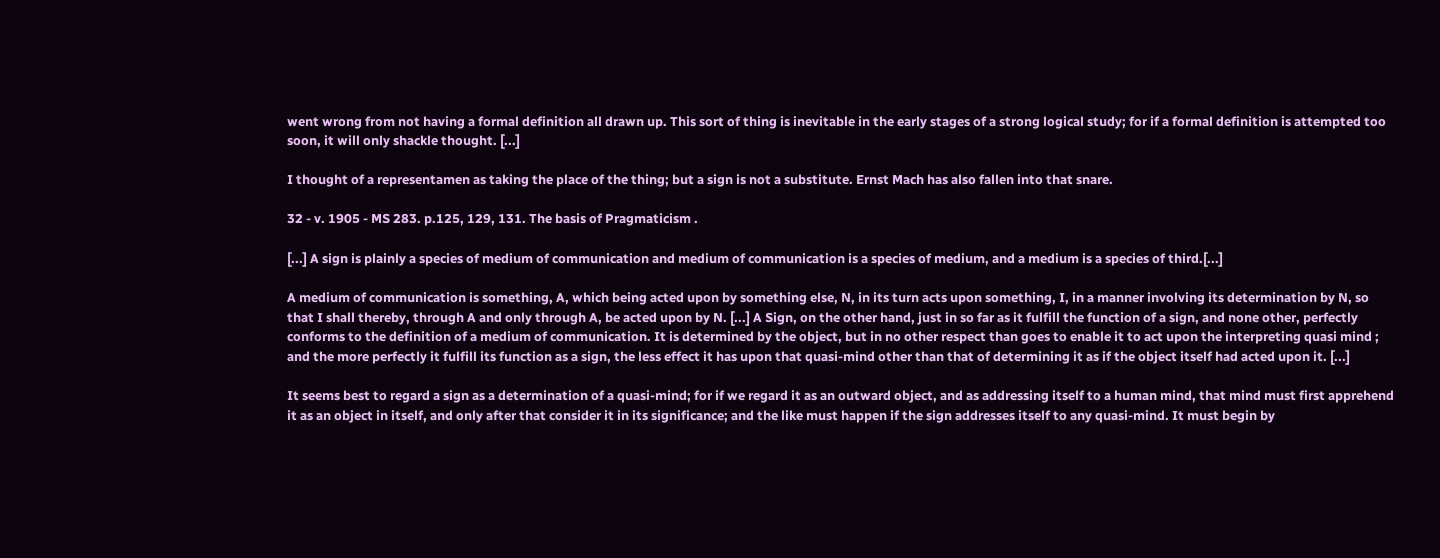went wrong from not having a formal definition all drawn up. This sort of thing is inevitable in the early stages of a strong logical study; for if a formal definition is attempted too soon, it will only shackle thought. [...]

I thought of a representamen as taking the place of the thing; but a sign is not a substitute. Ernst Mach has also fallen into that snare.

32 - v. 1905 - MS 283. p.125, 129, 131. The basis of Pragmaticism .

[...] A sign is plainly a species of medium of communication and medium of communication is a species of medium, and a medium is a species of third.[...]

A medium of communication is something, A, which being acted upon by something else, N, in its turn acts upon something, I, in a manner involving its determination by N, so that I shall thereby, through A and only through A, be acted upon by N. [...] A Sign, on the other hand, just in so far as it fulfill the function of a sign, and none other, perfectly conforms to the definition of a medium of communication. It is determined by the object, but in no other respect than goes to enable it to act upon the interpreting quasi mind ; and the more perfectly it fulfill its function as a sign, the less effect it has upon that quasi-mind other than that of determining it as if the object itself had acted upon it. [...]

It seems best to regard a sign as a determination of a quasi-mind; for if we regard it as an outward object, and as addressing itself to a human mind, that mind must first apprehend it as an object in itself, and only after that consider it in its significance; and the like must happen if the sign addresses itself to any quasi-mind. It must begin by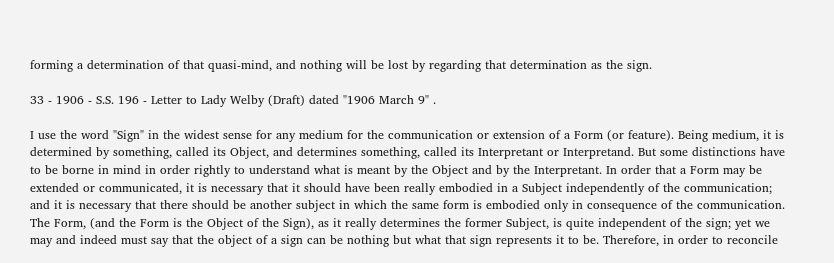forming a determination of that quasi-mind, and nothing will be lost by regarding that determination as the sign.

33 - 1906 - S.S. 196 - Letter to Lady Welby (Draft) dated "1906 March 9" .

I use the word "Sign" in the widest sense for any medium for the communication or extension of a Form (or feature). Being medium, it is determined by something, called its Object, and determines something, called its Interpretant or Interpretand. But some distinctions have to be borne in mind in order rightly to understand what is meant by the Object and by the Interpretant. In order that a Form may be extended or communicated, it is necessary that it should have been really embodied in a Subject independently of the communication; and it is necessary that there should be another subject in which the same form is embodied only in consequence of the communication. The Form, (and the Form is the Object of the Sign), as it really determines the former Subject, is quite independent of the sign; yet we may and indeed must say that the object of a sign can be nothing but what that sign represents it to be. Therefore, in order to reconcile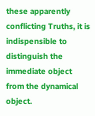these apparently conflicting Truths, it is indispensible to distinguish the immediate object from the dynamical object.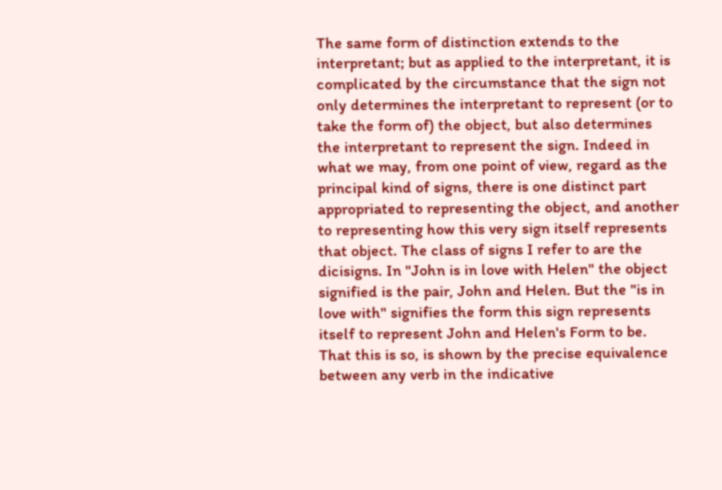The same form of distinction extends to the interpretant; but as applied to the interpretant, it is complicated by the circumstance that the sign not only determines the interpretant to represent (or to take the form of) the object, but also determines the interpretant to represent the sign. Indeed in what we may, from one point of view, regard as the principal kind of signs, there is one distinct part appropriated to representing the object, and another to representing how this very sign itself represents that object. The class of signs I refer to are the dicisigns. In "John is in love with Helen" the object signified is the pair, John and Helen. But the "is in love with" signifies the form this sign represents itself to represent John and Helen's Form to be. That this is so, is shown by the precise equivalence between any verb in the indicative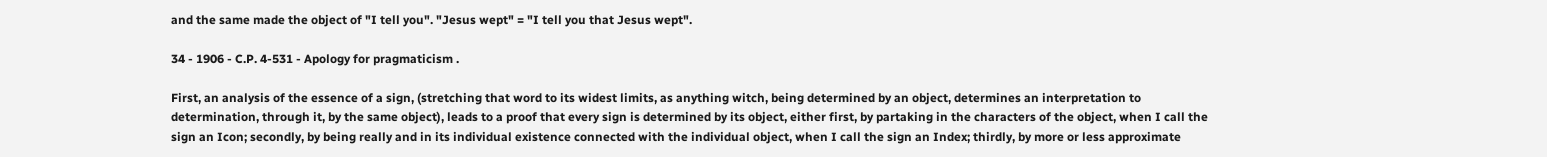and the same made the object of "I tell you". "Jesus wept" = "I tell you that Jesus wept".

34 - 1906 - C.P. 4-531 - Apology for pragmaticism .

First, an analysis of the essence of a sign, (stretching that word to its widest limits, as anything witch, being determined by an object, determines an interpretation to determination, through it, by the same object), leads to a proof that every sign is determined by its object, either first, by partaking in the characters of the object, when I call the sign an Icon; secondly, by being really and in its individual existence connected with the individual object, when I call the sign an Index; thirdly, by more or less approximate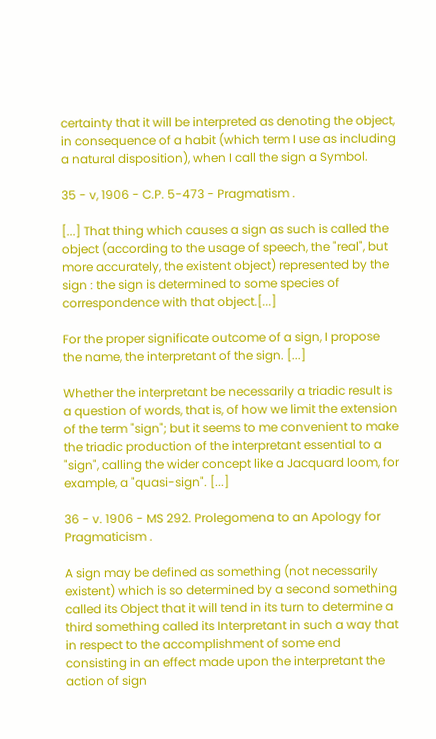certainty that it will be interpreted as denoting the object, in consequence of a habit (which term I use as including a natural disposition), when I call the sign a Symbol.

35 - v, 1906 - C.P. 5-473 - Pragmatism .

[...] That thing which causes a sign as such is called the object (according to the usage of speech, the "real", but more accurately, the existent object) represented by the sign : the sign is determined to some species of correspondence with that object.[...]

For the proper significate outcome of a sign, I propose the name, the interpretant of the sign. [...]

Whether the interpretant be necessarily a triadic result is a question of words, that is, of how we limit the extension of the term "sign"; but it seems to me convenient to make the triadic production of the interpretant essential to a "sign", calling the wider concept like a Jacquard loom, for example, a "quasi-sign". [...]

36 - v. 1906 - MS 292. Prolegomena to an Apology for Pragmaticism .

A sign may be defined as something (not necessarily existent) which is so determined by a second something called its Object that it will tend in its turn to determine a third something called its Interpretant in such a way that in respect to the accomplishment of some end consisting in an effect made upon the interpretant the action of sign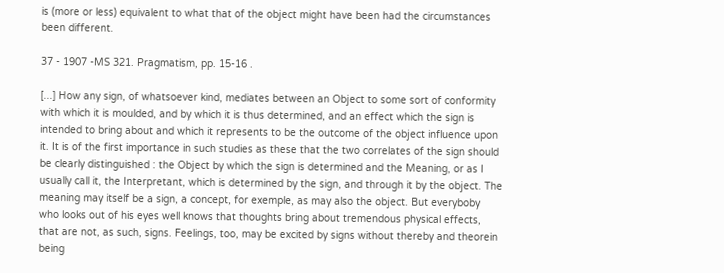is (more or less) equivalent to what that of the object might have been had the circumstances been different.

37 - 1907 -MS 321. Pragmatism, pp. 15-16 .

[...] How any sign, of whatsoever kind, mediates between an Object to some sort of conformity with which it is moulded, and by which it is thus determined, and an effect which the sign is intended to bring about and which it represents to be the outcome of the object influence upon it. It is of the first importance in such studies as these that the two correlates of the sign should be clearly distinguished : the Object by which the sign is determined and the Meaning, or as I usually call it, the Interpretant, which is determined by the sign, and through it by the object. The meaning may itself be a sign, a concept, for exemple, as may also the object. But everyboby who looks out of his eyes well knows that thoughts bring about tremendous physical effects, that are not, as such, signs. Feelings, too, may be excited by signs without thereby and theorein being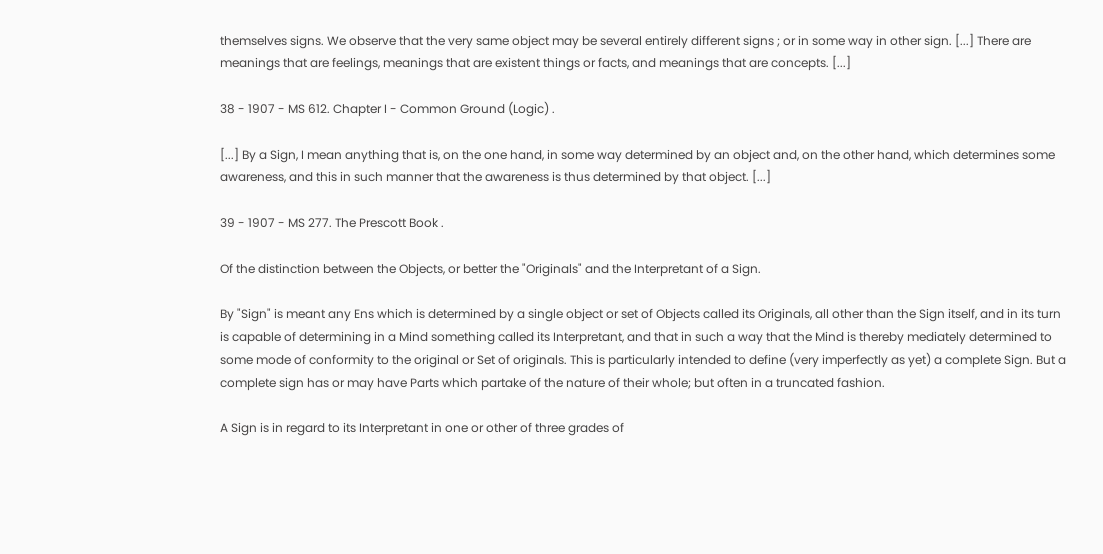themselves signs. We observe that the very same object may be several entirely different signs ; or in some way in other sign. [...] There are meanings that are feelings, meanings that are existent things or facts, and meanings that are concepts. [...]

38 - 1907 - MS 612. Chapter I - Common Ground (Logic) .

[...] By a Sign, I mean anything that is, on the one hand, in some way determined by an object and, on the other hand, which determines some awareness, and this in such manner that the awareness is thus determined by that object. [...]

39 - 1907 - MS 277. The Prescott Book .

Of the distinction between the Objects, or better the "Originals" and the Interpretant of a Sign.

By "Sign" is meant any Ens which is determined by a single object or set of Objects called its Originals, all other than the Sign itself, and in its turn is capable of determining in a Mind something called its Interpretant, and that in such a way that the Mind is thereby mediately determined to some mode of conformity to the original or Set of originals. This is particularly intended to define (very imperfectly as yet) a complete Sign. But a complete sign has or may have Parts which partake of the nature of their whole; but often in a truncated fashion.

A Sign is in regard to its Interpretant in one or other of three grades of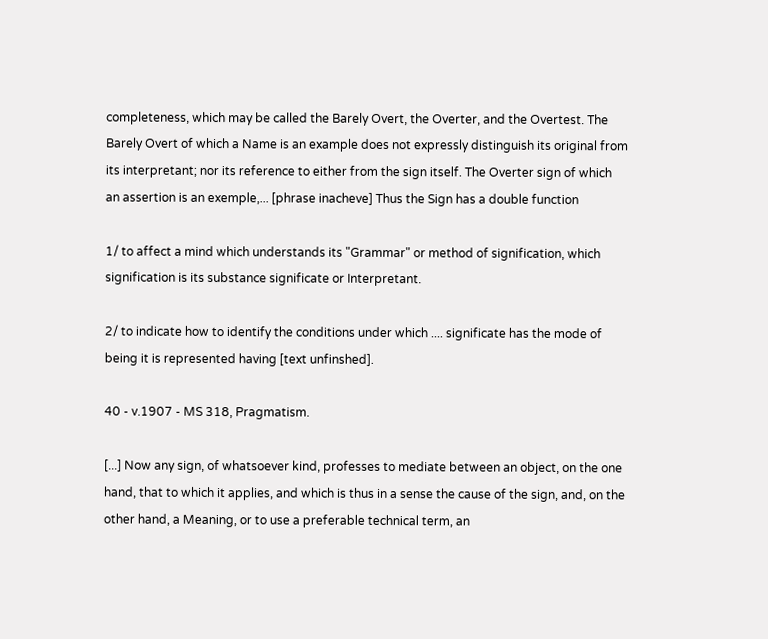completeness, which may be called the Barely Overt, the Overter, and the Overtest. The Barely Overt of which a Name is an example does not expressly distinguish its original from its interpretant; nor its reference to either from the sign itself. The Overter sign of which an assertion is an exemple,... [phrase inacheve] Thus the Sign has a double function

1/ to affect a mind which understands its "Grammar" or method of signification, which signification is its substance significate or Interpretant.

2/ to indicate how to identify the conditions under which .... significate has the mode of being it is represented having [text unfinshed].

40 - v.1907 - MS 318, Pragmatism.

[...] Now any sign, of whatsoever kind, professes to mediate between an object, on the one hand, that to which it applies, and which is thus in a sense the cause of the sign, and, on the other hand, a Meaning, or to use a preferable technical term, an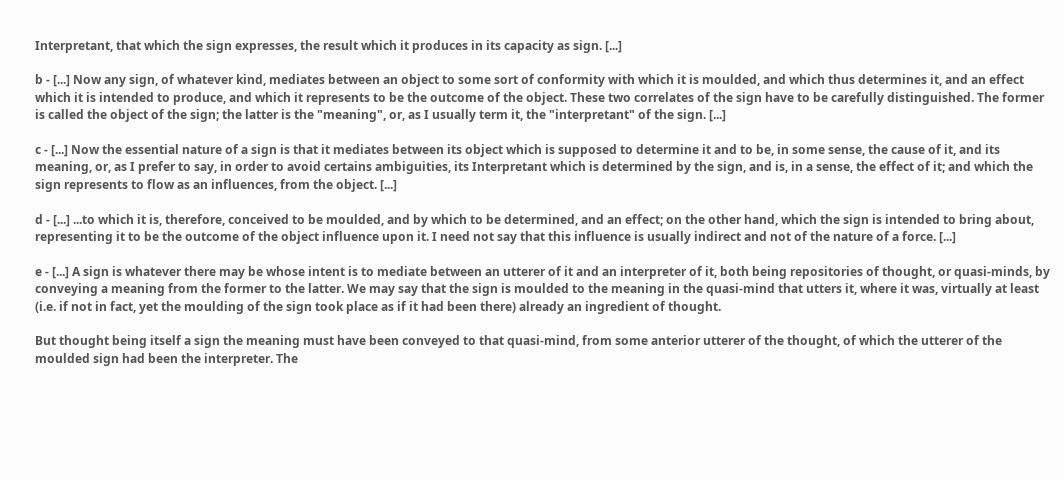Interpretant, that which the sign expresses, the result which it produces in its capacity as sign. [...]

b - [...] Now any sign, of whatever kind, mediates between an object to some sort of conformity with which it is moulded, and which thus determines it, and an effect which it is intended to produce, and which it represents to be the outcome of the object. These two correlates of the sign have to be carefully distinguished. The former is called the object of the sign; the latter is the "meaning", or, as I usually term it, the "interpretant" of the sign. [...]

c - [...] Now the essential nature of a sign is that it mediates between its object which is supposed to determine it and to be, in some sense, the cause of it, and its meaning, or, as I prefer to say, in order to avoid certains ambiguities, its Interpretant which is determined by the sign, and is, in a sense, the effect of it; and which the sign represents to flow as an influences, from the object. [...]

d - [...] ...to which it is, therefore, conceived to be moulded, and by which to be determined, and an effect; on the other hand, which the sign is intended to bring about, representing it to be the outcome of the object influence upon it. I need not say that this influence is usually indirect and not of the nature of a force. [...]

e - [...] A sign is whatever there may be whose intent is to mediate between an utterer of it and an interpreter of it, both being repositories of thought, or quasi-minds, by conveying a meaning from the former to the latter. We may say that the sign is moulded to the meaning in the quasi-mind that utters it, where it was, virtually at least (i.e. if not in fact, yet the moulding of the sign took place as if it had been there) already an ingredient of thought.

But thought being itself a sign the meaning must have been conveyed to that quasi-mind, from some anterior utterer of the thought, of which the utterer of the moulded sign had been the interpreter. The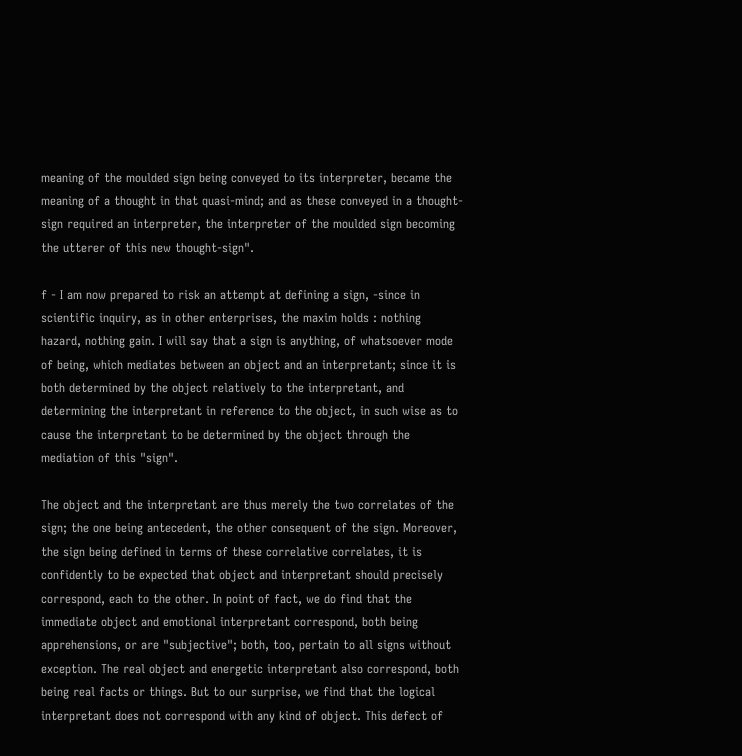meaning of the moulded sign being conveyed to its interpreter, became the meaning of a thought in that quasi-mind; and as these conveyed in a thought-sign required an interpreter, the interpreter of the moulded sign becoming the utterer of this new thought-sign".

f - I am now prepared to risk an attempt at defining a sign, -since in scientific inquiry, as in other enterprises, the maxim holds : nothing hazard, nothing gain. I will say that a sign is anything, of whatsoever mode of being, which mediates between an object and an interpretant; since it is both determined by the object relatively to the interpretant, and determining the interpretant in reference to the object, in such wise as to cause the interpretant to be determined by the object through the mediation of this "sign".

The object and the interpretant are thus merely the two correlates of the sign; the one being antecedent, the other consequent of the sign. Moreover, the sign being defined in terms of these correlative correlates, it is confidently to be expected that object and interpretant should precisely correspond, each to the other. In point of fact, we do find that the immediate object and emotional interpretant correspond, both being apprehensions, or are "subjective"; both, too, pertain to all signs without exception. The real object and energetic interpretant also correspond, both being real facts or things. But to our surprise, we find that the logical interpretant does not correspond with any kind of object. This defect of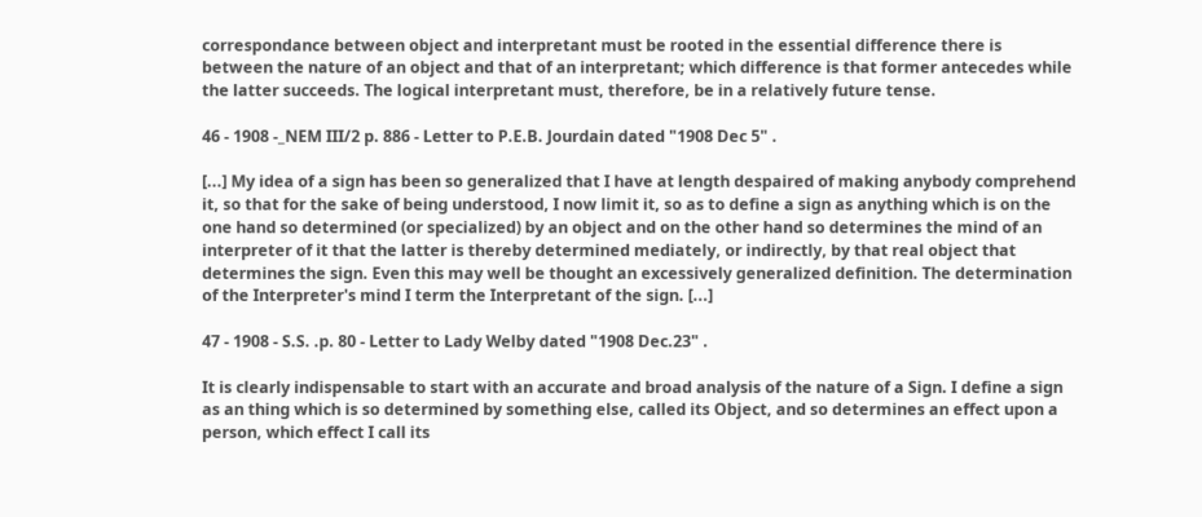correspondance between object and interpretant must be rooted in the essential difference there is between the nature of an object and that of an interpretant; which difference is that former antecedes while the latter succeeds. The logical interpretant must, therefore, be in a relatively future tense.

46 - 1908 -_NEM III/2 p. 886 - Letter to P.E.B. Jourdain dated "1908 Dec 5" .

[...] My idea of a sign has been so generalized that I have at length despaired of making anybody comprehend it, so that for the sake of being understood, I now limit it, so as to define a sign as anything which is on the one hand so determined (or specialized) by an object and on the other hand so determines the mind of an interpreter of it that the latter is thereby determined mediately, or indirectly, by that real object that determines the sign. Even this may well be thought an excessively generalized definition. The determination of the Interpreter's mind I term the Interpretant of the sign. [...]

47 - 1908 - S.S. .p. 80 - Letter to Lady Welby dated "1908 Dec.23" .

It is clearly indispensable to start with an accurate and broad analysis of the nature of a Sign. I define a sign as an thing which is so determined by something else, called its Object, and so determines an effect upon a person, which effect I call its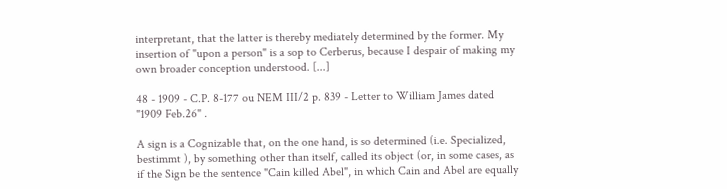interpretant, that the latter is thereby mediately determined by the former. My insertion of "upon a person" is a sop to Cerberus, because I despair of making my own broader conception understood. [...]

48 - 1909 - C.P. 8-177 ou NEM III/2 p. 839 - Letter to William James dated "1909 Feb.26" .

A sign is a Cognizable that, on the one hand, is so determined (i.e. Specialized, bestimmt ), by something other than itself, called its object (or, in some cases, as if the Sign be the sentence "Cain killed Abel", in which Cain and Abel are equally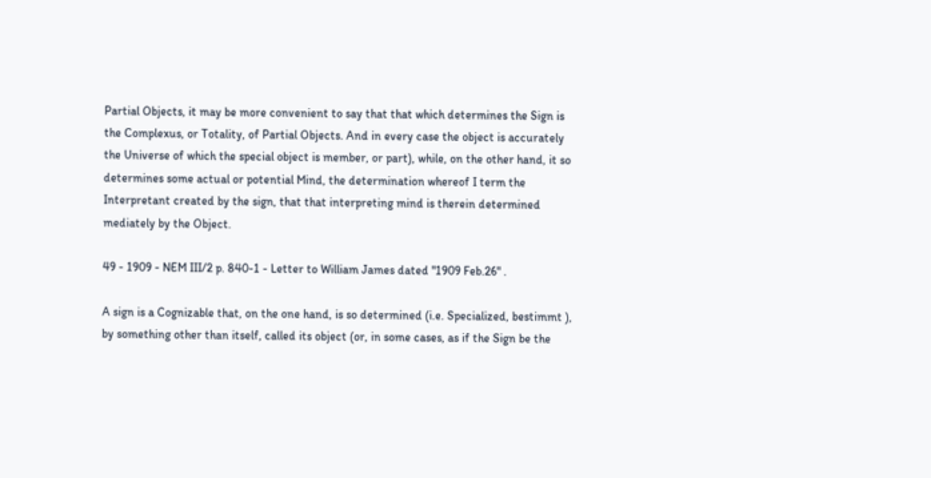Partial Objects, it may be more convenient to say that that which determines the Sign is the Complexus, or Totality, of Partial Objects. And in every case the object is accurately the Universe of which the special object is member, or part), while, on the other hand, it so determines some actual or potential Mind, the determination whereof I term the Interpretant created by the sign, that that interpreting mind is therein determined mediately by the Object.

49 - 1909 - NEM III/2 p. 840-1 - Letter to William James dated "1909 Feb.26" .

A sign is a Cognizable that, on the one hand, is so determined (i.e. Specialized, bestimmt ), by something other than itself, called its object (or, in some cases, as if the Sign be the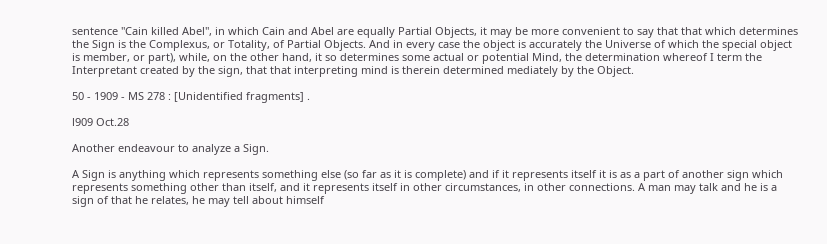sentence "Cain killed Abel", in which Cain and Abel are equally Partial Objects, it may be more convenient to say that that which determines the Sign is the Complexus, or Totality, of Partial Objects. And in every case the object is accurately the Universe of which the special object is member, or part), while, on the other hand, it so determines some actual or potential Mind, the determination whereof I term the Interpretant created by the sign, that that interpreting mind is therein determined mediately by the Object.

50 - 1909 - MS 278 : [Unidentified fragments] .

l909 Oct.28

Another endeavour to analyze a Sign.

A Sign is anything which represents something else (so far as it is complete) and if it represents itself it is as a part of another sign which represents something other than itself, and it represents itself in other circumstances, in other connections. A man may talk and he is a sign of that he relates, he may tell about himself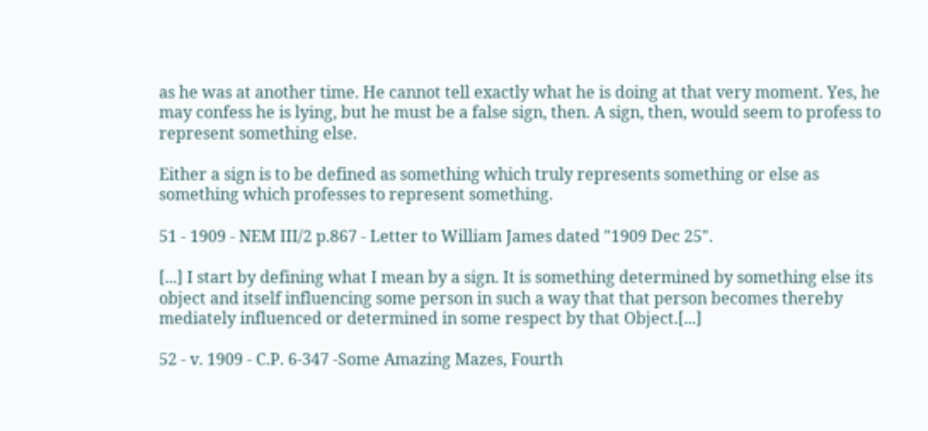as he was at another time. He cannot tell exactly what he is doing at that very moment. Yes, he may confess he is lying, but he must be a false sign, then. A sign, then, would seem to profess to represent something else.

Either a sign is to be defined as something which truly represents something or else as something which professes to represent something.

51 - 1909 - NEM III/2 p.867 - Letter to William James dated "1909 Dec 25".

[...] I start by defining what I mean by a sign. It is something determined by something else its object and itself influencing some person in such a way that that person becomes thereby mediately influenced or determined in some respect by that Object.[...]

52 - v. 1909 - C.P. 6-347 -Some Amazing Mazes, Fourth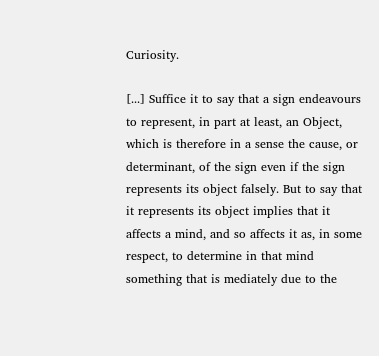Curiosity.

[...] Suffice it to say that a sign endeavours to represent, in part at least, an Object, which is therefore in a sense the cause, or determinant, of the sign even if the sign represents its object falsely. But to say that it represents its object implies that it affects a mind, and so affects it as, in some respect, to determine in that mind something that is mediately due to the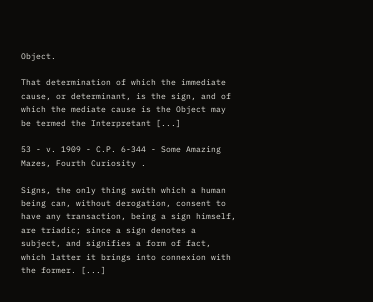Object.

That determination of which the immediate cause, or determinant, is the sign, and of which the mediate cause is the Object may be termed the Interpretant [...]

53 - v. 1909 - C.P. 6-344 - Some Amazing Mazes, Fourth Curiosity .

Signs, the only thing swith which a human being can, without derogation, consent to have any transaction, being a sign himself, are triadic; since a sign denotes a subject, and signifies a form of fact, which latter it brings into connexion with the former. [...]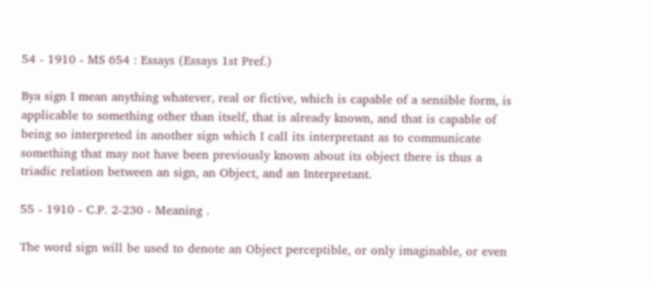54 - 1910 - MS 654 : Essays (Essays 1st Pref.)

Bya sign I mean anything whatever, real or fictive, which is capable of a sensible form, is applicable to something other than itself, that is already known, and that is capable of being so interpreted in another sign which I call its interpretant as to communicate something that may not have been previously known about its object there is thus a triadic relation between an sign, an Object, and an Interpretant.

55 - 1910 - C.P. 2-230 - Meaning .

The word sign will be used to denote an Object perceptible, or only imaginable, or even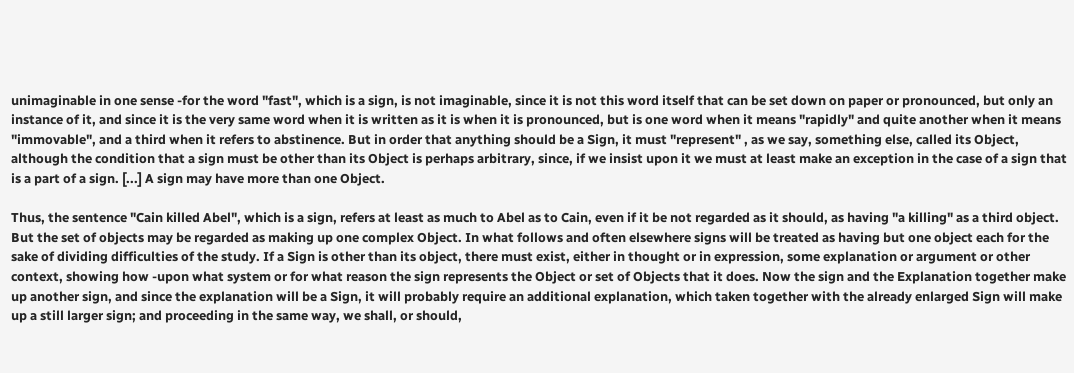unimaginable in one sense -for the word "fast", which is a sign, is not imaginable, since it is not this word itself that can be set down on paper or pronounced, but only an instance of it, and since it is the very same word when it is written as it is when it is pronounced, but is one word when it means "rapidly" and quite another when it means "immovable", and a third when it refers to abstinence. But in order that anything should be a Sign, it must "represent" , as we say, something else, called its Object, although the condition that a sign must be other than its Object is perhaps arbitrary, since, if we insist upon it we must at least make an exception in the case of a sign that is a part of a sign. [...] A sign may have more than one Object.

Thus, the sentence "Cain killed Abel", which is a sign, refers at least as much to Abel as to Cain, even if it be not regarded as it should, as having "a killing" as a third object. But the set of objects may be regarded as making up one complex Object. In what follows and often elsewhere signs will be treated as having but one object each for the sake of dividing difficulties of the study. If a Sign is other than its object, there must exist, either in thought or in expression, some explanation or argument or other context, showing how -upon what system or for what reason the sign represents the Object or set of Objects that it does. Now the sign and the Explanation together make up another sign, and since the explanation will be a Sign, it will probably require an additional explanation, which taken together with the already enlarged Sign will make up a still larger sign; and proceeding in the same way, we shall, or should,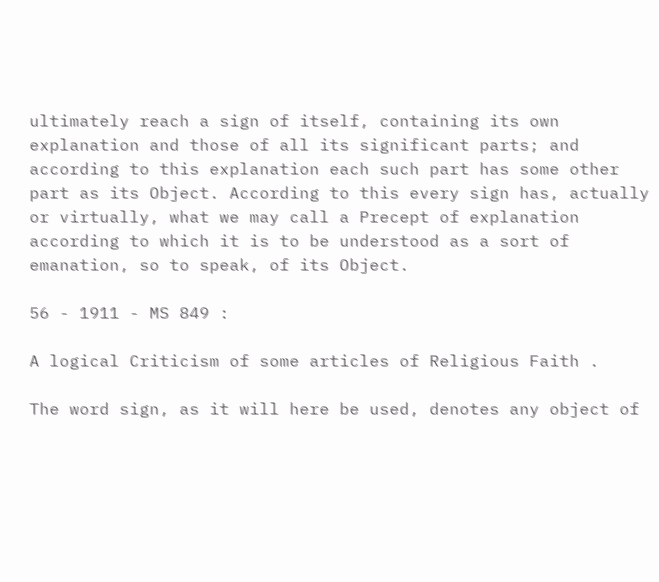ultimately reach a sign of itself, containing its own explanation and those of all its significant parts; and according to this explanation each such part has some other part as its Object. According to this every sign has, actually or virtually, what we may call a Precept of explanation according to which it is to be understood as a sort of emanation, so to speak, of its Object.

56 - 1911 - MS 849 :

A logical Criticism of some articles of Religious Faith .

The word sign, as it will here be used, denotes any object of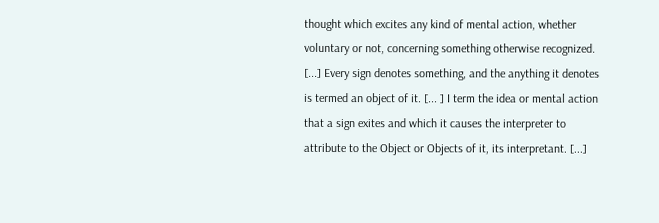thought which excites any kind of mental action, whether voluntary or not, concerning something otherwise recognized. [...] Every sign denotes something, and the anything it denotes is termed an object of it. [... ] I term the idea or mental action that a sign exites and which it causes the interpreter to attribute to the Object or Objects of it, its interpretant. [...]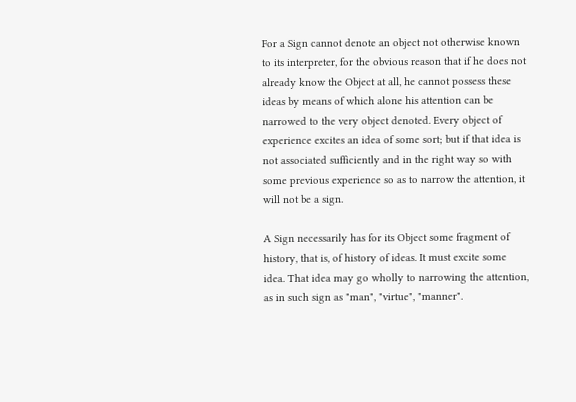For a Sign cannot denote an object not otherwise known to its interpreter, for the obvious reason that if he does not already know the Object at all, he cannot possess these ideas by means of which alone his attention can be narrowed to the very object denoted. Every object of experience excites an idea of some sort; but if that idea is not associated sufficiently and in the right way so with some previous experience so as to narrow the attention, it will not be a sign.

A Sign necessarily has for its Object some fragment of history, that is, of history of ideas. It must excite some idea. That idea may go wholly to narrowing the attention, as in such sign as "man", "virtue", "manner".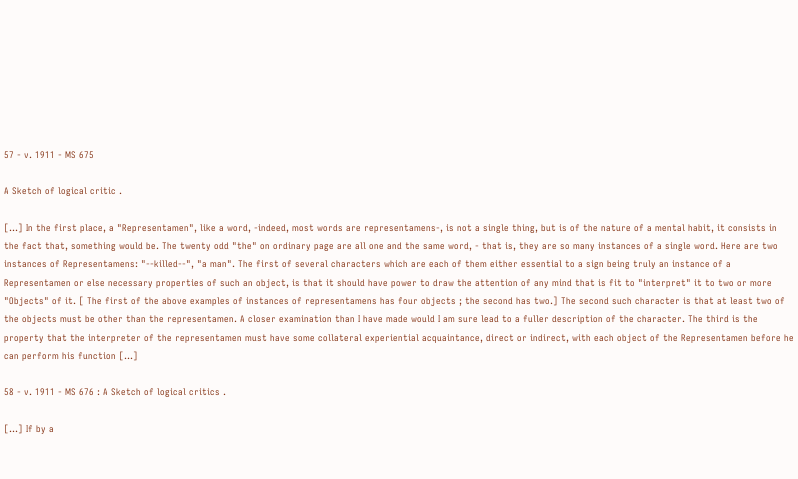57 - v. 1911 - MS 675

A Sketch of logical critic .

[...] In the first place, a "Representamen", like a word, -indeed, most words are representamens-, is not a single thing, but is of the nature of a mental habit, it consists in the fact that, something would be. The twenty odd "the" on ordinary page are all one and the same word, - that is, they are so many instances of a single word. Here are two instances of Representamens: "--killed--", "a man". The first of several characters which are each of them either essential to a sign being truly an instance of a Representamen or else necessary properties of such an object, is that it should have power to draw the attention of any mind that is fit to "interpret" it to two or more "Objects" of it. [ The first of the above examples of instances of representamens has four objects ; the second has two.] The second such character is that at least two of the objects must be other than the representamen. A closer examination than I have made would I am sure lead to a fuller description of the character. The third is the property that the interpreter of the representamen must have some collateral experiential acquaintance, direct or indirect, with each object of the Representamen before he can perform his function [...]

58 - v. 1911 - MS 676 : A Sketch of logical critics .

[...] If by a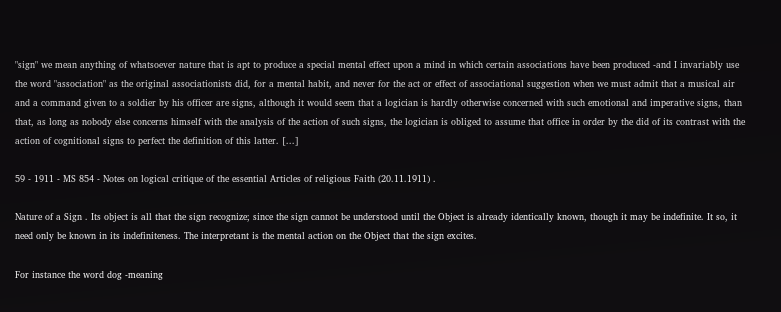"sign" we mean anything of whatsoever nature that is apt to produce a special mental effect upon a mind in which certain associations have been produced -and I invariably use the word "association" as the original associationists did, for a mental habit, and never for the act or effect of associational suggestion when we must admit that a musical air and a command given to a soldier by his officer are signs, although it would seem that a logician is hardly otherwise concerned with such emotional and imperative signs, than that, as long as nobody else concerns himself with the analysis of the action of such signs, the logician is obliged to assume that office in order by the did of its contrast with the action of cognitional signs to perfect the definition of this latter. [...]

59 - 1911 - MS 854 - Notes on logical critique of the essential Articles of religious Faith (20.11.1911) .

Nature of a Sign . Its object is all that the sign recognize; since the sign cannot be understood until the Object is already identically known, though it may be indefinite. It so, it need only be known in its indefiniteness. The interpretant is the mental action on the Object that the sign excites.

For instance the word dog -meaning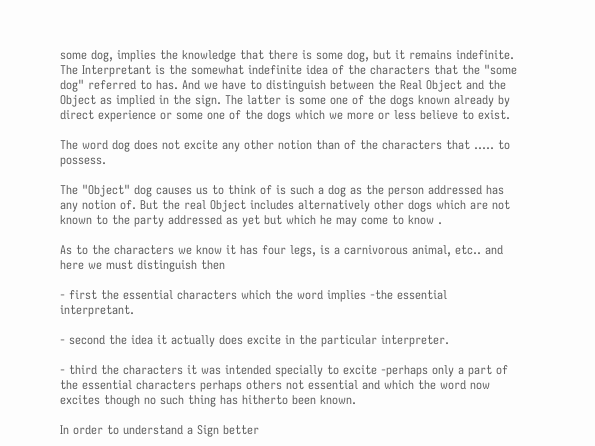some dog, implies the knowledge that there is some dog, but it remains indefinite. The Interpretant is the somewhat indefinite idea of the characters that the "some dog" referred to has. And we have to distinguish between the Real Object and the Object as implied in the sign. The latter is some one of the dogs known already by direct experience or some one of the dogs which we more or less believe to exist.

The word dog does not excite any other notion than of the characters that ..... to possess.

The "Object" dog causes us to think of is such a dog as the person addressed has any notion of. But the real Object includes alternatively other dogs which are not known to the party addressed as yet but which he may come to know .

As to the characters we know it has four legs, is a carnivorous animal, etc.. and here we must distinguish then

- first the essential characters which the word implies -the essential interpretant.

- second the idea it actually does excite in the particular interpreter.

- third the characters it was intended specially to excite -perhaps only a part of the essential characters perhaps others not essential and which the word now excites though no such thing has hitherto been known.

In order to understand a Sign better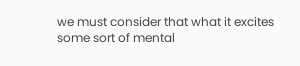we must consider that what it excites some sort of mental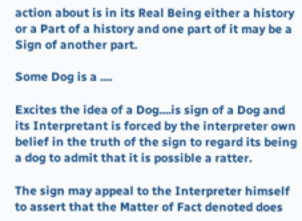action about is in its Real Being either a history or a Part of a history and one part of it may be a Sign of another part.

Some Dog is a ....

Excites the idea of a Dog....is sign of a Dog and its Interpretant is forced by the interpreter own belief in the truth of the sign to regard its being a dog to admit that it is possible a ratter.

The sign may appeal to the Interpreter himself to assert that the Matter of Fact denoted does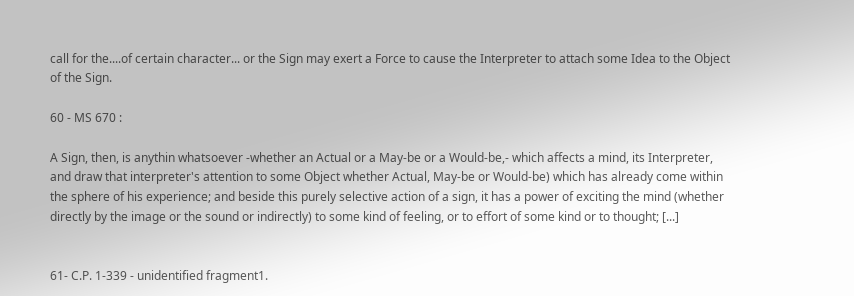call for the....of certain character... or the Sign may exert a Force to cause the Interpreter to attach some Idea to the Object of the Sign.

60 - MS 670 :

A Sign, then, is anythin whatsoever -whether an Actual or a May-be or a Would-be,- which affects a mind, its Interpreter, and draw that interpreter's attention to some Object whether Actual, May-be or Would-be) which has already come within the sphere of his experience; and beside this purely selective action of a sign, it has a power of exciting the mind (whether directly by the image or the sound or indirectly) to some kind of feeling, or to effort of some kind or to thought; [...]


61- C.P. 1-339 - unidentified fragment1.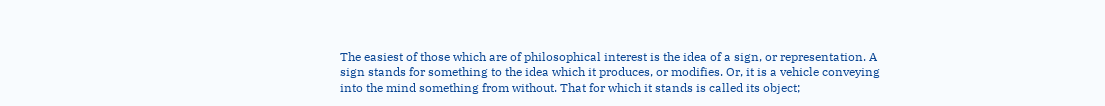The easiest of those which are of philosophical interest is the idea of a sign, or representation. A sign stands for something to the idea which it produces, or modifies. Or, it is a vehicle conveying into the mind something from without. That for which it stands is called its object;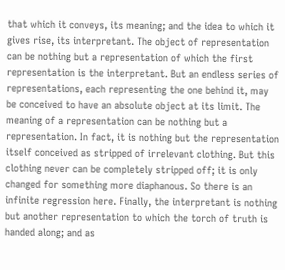that which it conveys, its meaning; and the idea to which it gives rise, its interpretant. The object of representation can be nothing but a representation of which the first representation is the interpretant. But an endless series of representations, each representing the one behind it, may be conceived to have an absolute object at its limit. The meaning of a representation can be nothing but a representation. In fact, it is nothing but the representation itself conceived as stripped of irrelevant clothing. But this clothing never can be completely stripped off; it is only changed for something more diaphanous. So there is an infinite regression here. Finally, the interpretant is nothing but another representation to which the torch of truth is handed along; and as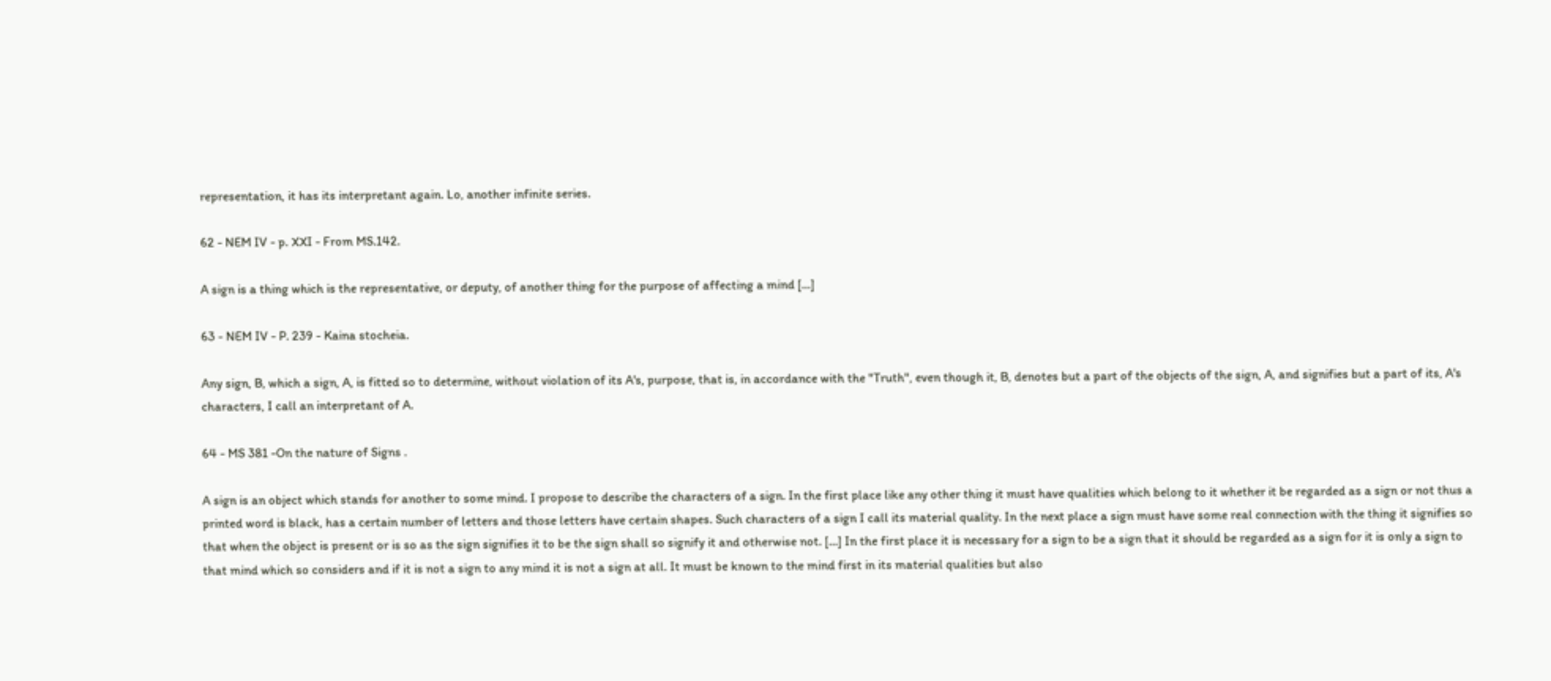representation, it has its interpretant again. Lo, another infinite series.

62 - NEM IV - p. XXI - From MS.142.

A sign is a thing which is the representative, or deputy, of another thing for the purpose of affecting a mind [...]

63 - NEM IV - P. 239 - Kaina stocheia.

Any sign, B, which a sign, A, is fitted so to determine, without violation of its A's, purpose, that is, in accordance with the "Truth", even though it, B, denotes but a part of the objects of the sign, A, and signifies but a part of its, A's characters, I call an interpretant of A.

64 - MS 381 -On the nature of Signs .

A sign is an object which stands for another to some mind. I propose to describe the characters of a sign. In the first place like any other thing it must have qualities which belong to it whether it be regarded as a sign or not thus a printed word is black, has a certain number of letters and those letters have certain shapes. Such characters of a sign I call its material quality. In the next place a sign must have some real connection with the thing it signifies so that when the object is present or is so as the sign signifies it to be the sign shall so signify it and otherwise not. [...] In the first place it is necessary for a sign to be a sign that it should be regarded as a sign for it is only a sign to that mind which so considers and if it is not a sign to any mind it is not a sign at all. It must be known to the mind first in its material qualities but also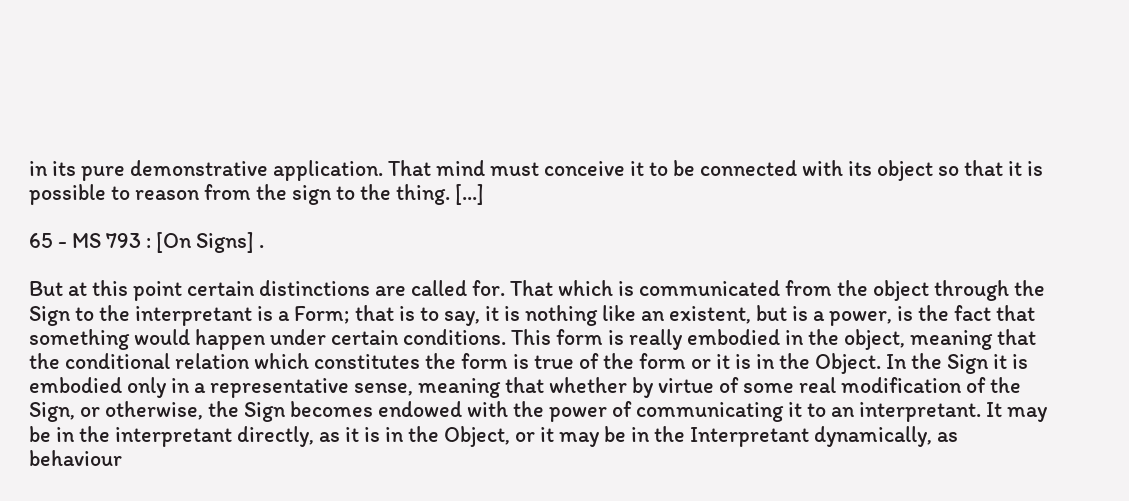in its pure demonstrative application. That mind must conceive it to be connected with its object so that it is possible to reason from the sign to the thing. [...]

65 - MS 793 : [On Signs] .

But at this point certain distinctions are called for. That which is communicated from the object through the Sign to the interpretant is a Form; that is to say, it is nothing like an existent, but is a power, is the fact that something would happen under certain conditions. This form is really embodied in the object, meaning that the conditional relation which constitutes the form is true of the form or it is in the Object. In the Sign it is embodied only in a representative sense, meaning that whether by virtue of some real modification of the Sign, or otherwise, the Sign becomes endowed with the power of communicating it to an interpretant. It may be in the interpretant directly, as it is in the Object, or it may be in the Interpretant dynamically, as behaviour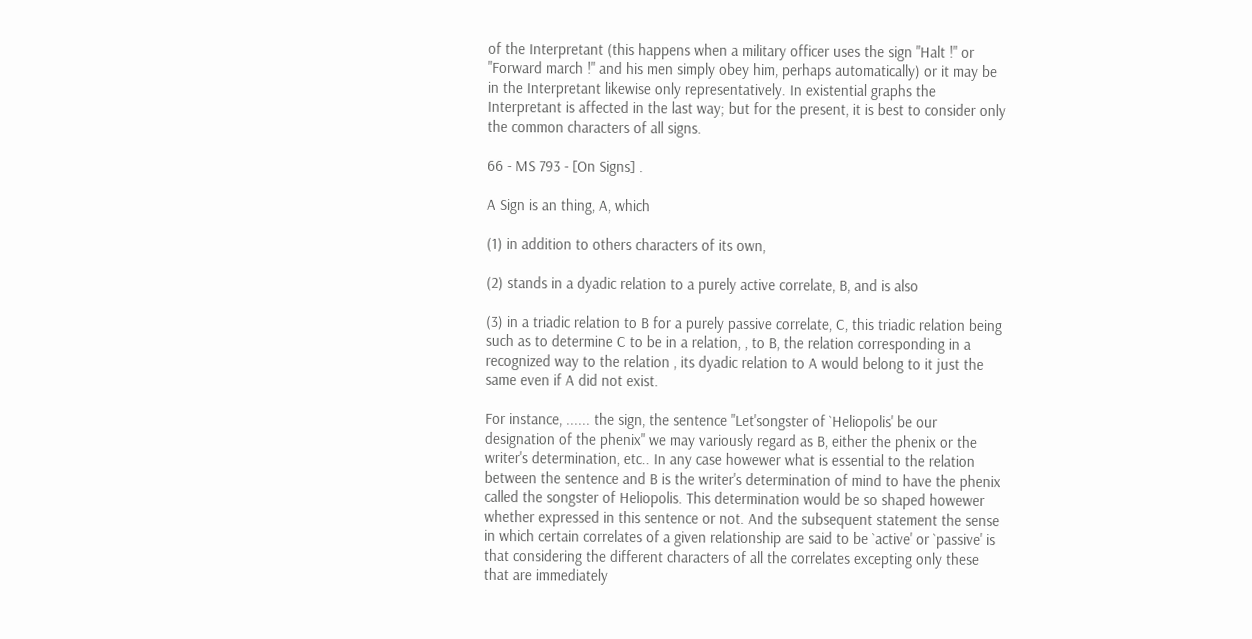of the Interpretant (this happens when a military officer uses the sign "Halt !" or "Forward march !" and his men simply obey him, perhaps automatically) or it may be in the Interpretant likewise only representatively. In existential graphs the Interpretant is affected in the last way; but for the present, it is best to consider only the common characters of all signs.

66 - MS 793 - [On Signs] .

A Sign is an thing, A, which

(1) in addition to others characters of its own,

(2) stands in a dyadic relation to a purely active correlate, B, and is also

(3) in a triadic relation to B for a purely passive correlate, C, this triadic relation being such as to determine C to be in a relation, , to B, the relation corresponding in a recognized way to the relation , its dyadic relation to A would belong to it just the same even if A did not exist.

For instance, ...... the sign, the sentence "Let'songster of `Heliopolis' be our designation of the phenix" we may variously regard as B, either the phenix or the writer's determination, etc.. In any case howewer what is essential to the relation between the sentence and B is the writer's determination of mind to have the phenix called the songster of Heliopolis. This determination would be so shaped howewer whether expressed in this sentence or not. And the subsequent statement the sense in which certain correlates of a given relationship are said to be `active' or `passive' is that considering the different characters of all the correlates excepting only these that are immediately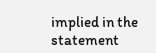implied in the statement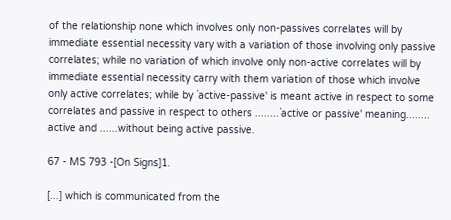of the relationship none which involves only non-passives correlates will by immediate essential necessity vary with a variation of those involving only passive correlates; while no variation of which involve only non-active correlates will by immediate essential necessity carry with them variation of those which involve only active correlates; while by `active-passive' is meant active in respect to some correlates and passive in respect to others ........`active or passive' meaning........ active and ......without being active passive.

67 - MS 793 -[On Signs]1.

[...] which is communicated from the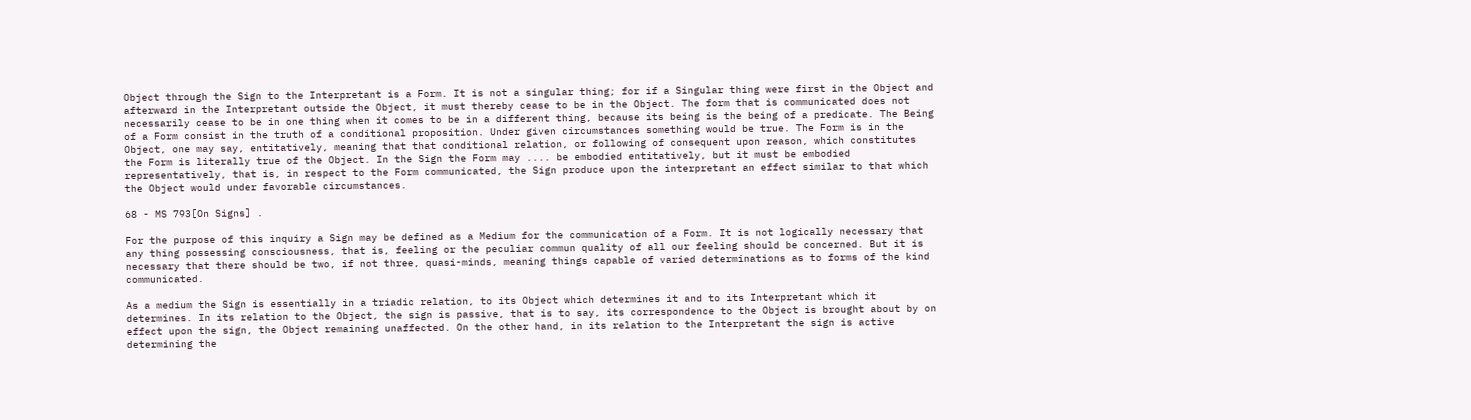Object through the Sign to the Interpretant is a Form. It is not a singular thing; for if a Singular thing were first in the Object and afterward in the Interpretant outside the Object, it must thereby cease to be in the Object. The form that is communicated does not necessarily cease to be in one thing when it comes to be in a different thing, because its being is the being of a predicate. The Being of a Form consist in the truth of a conditional proposition. Under given circumstances something would be true. The Form is in the Object, one may say, entitatively, meaning that that conditional relation, or following of consequent upon reason, which constitutes the Form is literally true of the Object. In the Sign the Form may .... be embodied entitatively, but it must be embodied representatively, that is, in respect to the Form communicated, the Sign produce upon the interpretant an effect similar to that which the Object would under favorable circumstances.

68 - MS 793[On Signs] .

For the purpose of this inquiry a Sign may be defined as a Medium for the communication of a Form. It is not logically necessary that any thing possessing consciousness, that is, feeling or the peculiar commun quality of all our feeling should be concerned. But it is necessary that there should be two, if not three, quasi-minds, meaning things capable of varied determinations as to forms of the kind communicated.

As a medium the Sign is essentially in a triadic relation, to its Object which determines it and to its Interpretant which it determines. In its relation to the Object, the sign is passive, that is to say, its correspondence to the Object is brought about by on effect upon the sign, the Object remaining unaffected. On the other hand, in its relation to the Interpretant the sign is active determining the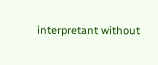interpretant without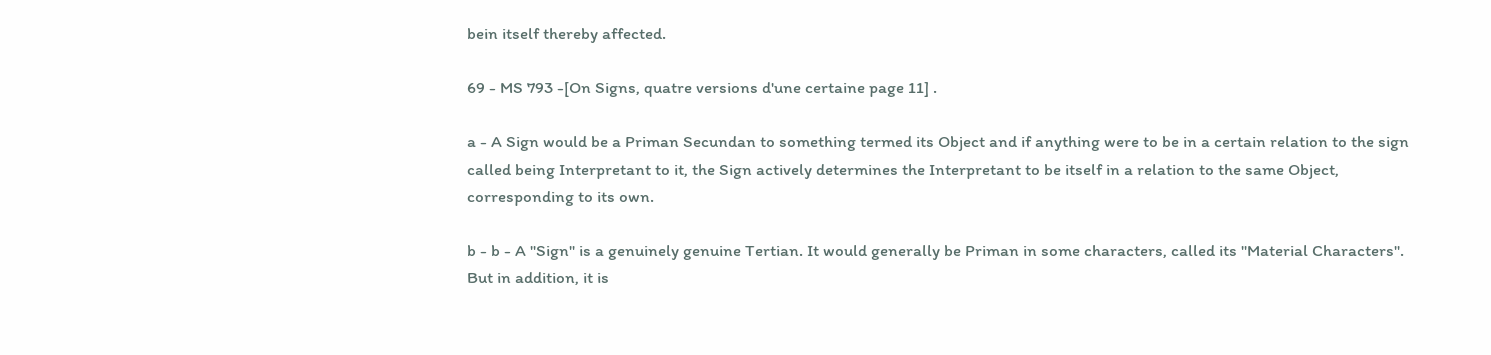bein itself thereby affected.

69 - MS 793 -[On Signs, quatre versions d'une certaine page 11] .

a - A Sign would be a Priman Secundan to something termed its Object and if anything were to be in a certain relation to the sign called being Interpretant to it, the Sign actively determines the Interpretant to be itself in a relation to the same Object, corresponding to its own.

b - b - A "Sign" is a genuinely genuine Tertian. It would generally be Priman in some characters, called its "Material Characters". But in addition, it is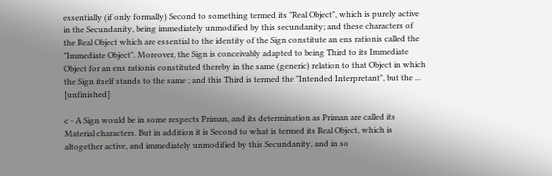essentially (if only formally) Second to something termed its "Real Object", which is purely active in the Secundanity, being immediately unmodified by this secundanity; and these characters of the Real Object which are essential to the identity of the Sign constitute an ens rationis called the "Immediate Object". Moreover, the Sign is conceivably adapted to being Third to its Immediate Object for an ens rationis constituted thereby in the same (generic) relation to that Object in which the Sign itself stands to the same ; and this Third is termed the "Intended Interpretant", but the ... [unfinished]

c - A Sign would be in some respects Priman, and its determination as Priman are called its Material characters. But in addition it is Second to what is termed its Real Object, which is altogether active, and immediately unmodified by this Secundanity, and in so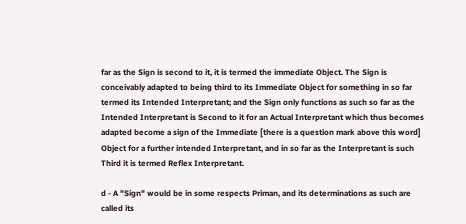far as the Sign is second to it, it is termed the immediate Object. The Sign is conceivably adapted to being third to its Immediate Object for something in so far termed its Intended Interpretant; and the Sign only functions as such so far as the Intended Interpretant is Second to it for an Actual Interpretant which thus becomes adapted become a sign of the Immediate [there is a question mark above this word] Object for a further intended Interpretant, and in so far as the Interpretant is such Third it is termed Reflex Interpretant.

d - A "Sign" would be in some respects Priman, and its determinations as such are called its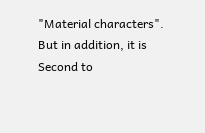"Material characters". But in addition, it is Second to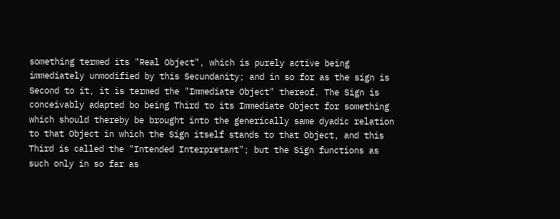something termed its "Real Object", which is purely active being immediately unmodified by this Secundanity; and in so for as the sign is Second to it, it is termed the "Immediate Object" thereof. The Sign is conceivably adapted bo being Third to its Immediate Object for something which should thereby be brought into the generically same dyadic relation to that Object in which the Sign itself stands to that Object, and this Third is called the "Intended Interpretant"; but the Sign functions as such only in so far as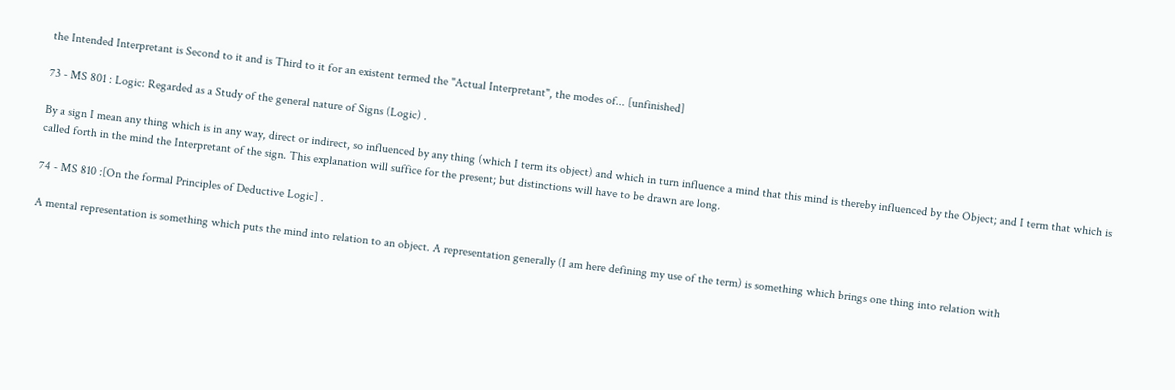the Intended Interpretant is Second to it and is Third to it for an existent termed the "Actual Interpretant", the modes of... [unfinished]

73 - MS 801 : Logic: Regarded as a Study of the general nature of Signs (Logic) .

By a sign I mean any thing which is in any way, direct or indirect, so influenced by any thing (which I term its object) and which in turn influence a mind that this mind is thereby influenced by the Object; and I term that which is called forth in the mind the Interpretant of the sign. This explanation will suffice for the present; but distinctions will have to be drawn are long.

74 - MS 810 :[On the formal Principles of Deductive Logic] .

A mental representation is something which puts the mind into relation to an object. A representation generally (I am here defining my use of the term) is something which brings one thing into relation with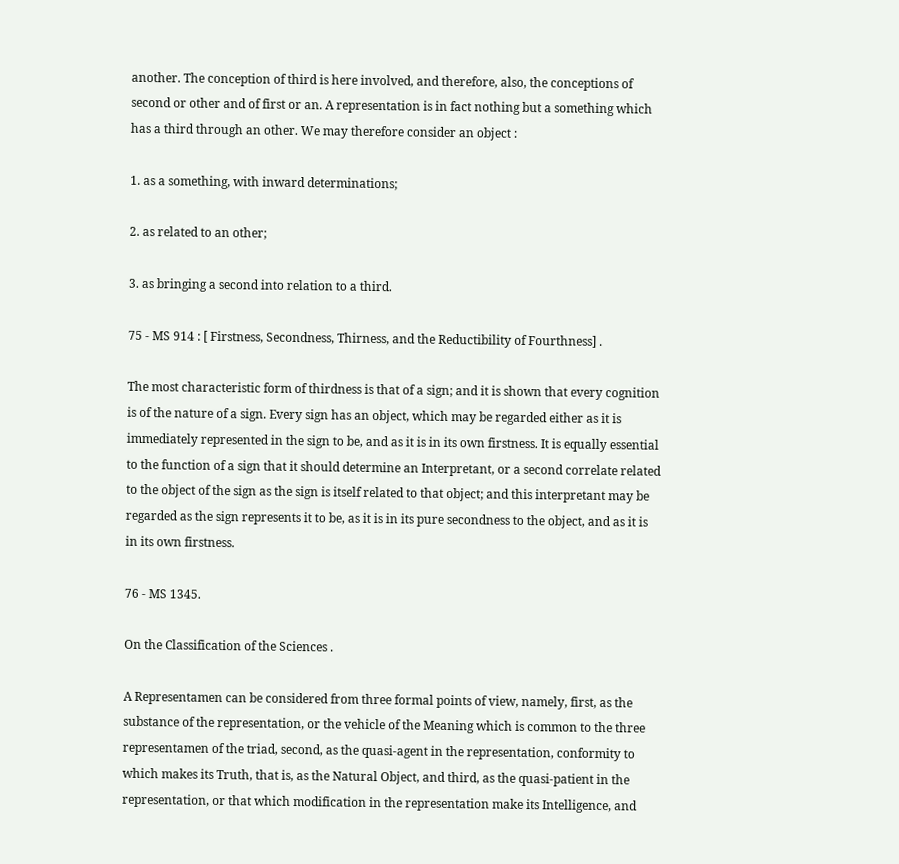another. The conception of third is here involved, and therefore, also, the conceptions of second or other and of first or an. A representation is in fact nothing but a something which has a third through an other. We may therefore consider an object :

1. as a something, with inward determinations;

2. as related to an other;

3. as bringing a second into relation to a third.

75 - MS 914 : [ Firstness, Secondness, Thirness, and the Reductibility of Fourthness] .

The most characteristic form of thirdness is that of a sign; and it is shown that every cognition is of the nature of a sign. Every sign has an object, which may be regarded either as it is immediately represented in the sign to be, and as it is in its own firstness. It is equally essential to the function of a sign that it should determine an Interpretant, or a second correlate related to the object of the sign as the sign is itself related to that object; and this interpretant may be regarded as the sign represents it to be, as it is in its pure secondness to the object, and as it is in its own firstness.

76 - MS 1345.

On the Classification of the Sciences .

A Representamen can be considered from three formal points of view, namely, first, as the substance of the representation, or the vehicle of the Meaning which is common to the three representamen of the triad, second, as the quasi-agent in the representation, conformity to which makes its Truth, that is, as the Natural Object, and third, as the quasi-patient in the representation, or that which modification in the representation make its Intelligence, and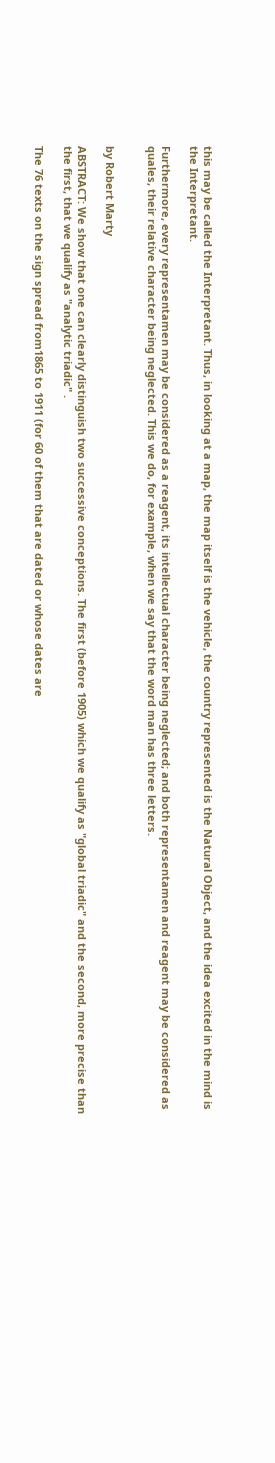this may be called the Interpretant. Thus, in looking at a map, the map itself is the vehicle, the country represented is the Natural Object, and the idea excited in the mind is the Interpretant.

Furthermore, every representamen may be considered as a reagent, its intellectual character being neglected; and both representamen and reagent may be considered as quales, their relative character being neglected. This we do, for example, when we say that the word man has three letters.


by Robert Marty

ABSTRACT: We show that one can clearly distinguish two successive conceptions. The first (before 1905) which we qualify as "global triadic" and the second, more precise than the first, that we qualify as "analytic triadic" .

The 76 texts on the sign spread from1865 to 1911 (for 60 of them that are dated or whose dates are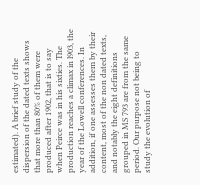estimated). A brief study of the dispersion of the dated texts shows that more than 80% of them were produced after 1902, that is to say when Peirce was in his sixties. The production reaches a climax in l903, the year of the Lowell conferences. In addition, if one assesses them by their content, most of the non dated texts, and notably the eight definitions grouped in MS 793 are from the same period. Our purpose not being to study the evolution of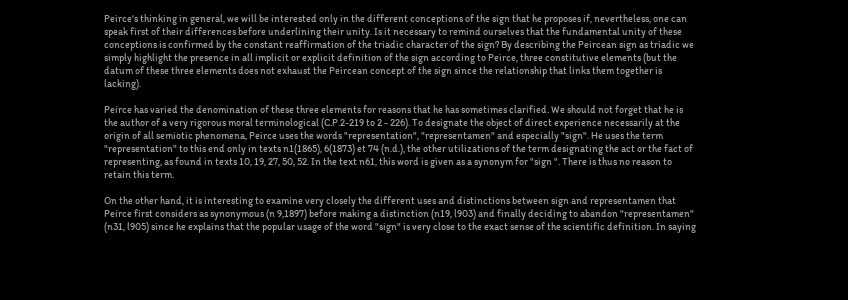Peirce's thinking in general, we will be interested only in the different conceptions of the sign that he proposes if, nevertheless, one can speak first of their differences before underlining their unity. Is it necessary to remind ourselves that the fundamental unity of these conceptions is confirmed by the constant reaffirmation of the triadic character of the sign? By describing the Peircean sign as triadic we simply highlight the presence in all implicit or explicit definition of the sign according to Peirce, three constitutive elements (but the datum of these three elements does not exhaust the Peircean concept of the sign since the relationship that links them together is lacking).

Peirce has varied the denomination of these three elements for reasons that he has sometimes clarified. We should not forget that he is the author of a very rigorous moral terminological (C.P.2-219 to 2 - 226). To designate the object of direct experience necessarily at the origin of all semiotic phenomena, Peirce uses the words "representation", "representamen" and especially "sign". He uses the term "representation" to this end only in texts n1(1865), 6(1873) et 74 (n.d.), the other utilizations of the term designating the act or the fact of representing, as found in texts 10, 19, 27, 50, 52. In the text n61, this word is given as a synonym for "sign ". There is thus no reason to retain this term.

On the other hand, it is interesting to examine very closely the different uses and distinctions between sign and representamen that Peirce first considers as synonymous (n 9,1897) before making a distinction (n19, l903) and finally deciding to abandon "representamen" (n31, l905) since he explains that the popular usage of the word "sign" is very close to the exact sense of the scientific definition. In saying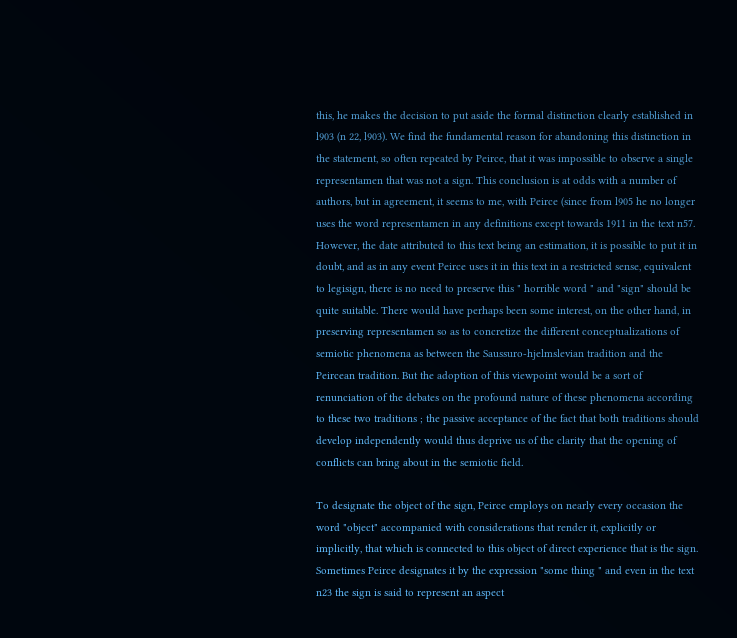this, he makes the decision to put aside the formal distinction clearly established in l903 (n 22, l903). We find the fundamental reason for abandoning this distinction in the statement, so often repeated by Peirce, that it was impossible to observe a single representamen that was not a sign. This conclusion is at odds with a number of authors, but in agreement, it seems to me, with Peirce (since from l905 he no longer uses the word representamen in any definitions except towards 1911 in the text n57. However, the date attributed to this text being an estimation, it is possible to put it in doubt, and as in any event Peirce uses it in this text in a restricted sense, equivalent to legisign, there is no need to preserve this " horrible word " and "sign" should be quite suitable. There would have perhaps been some interest, on the other hand, in preserving representamen so as to concretize the different conceptualizations of semiotic phenomena as between the Saussuro-hjelmslevian tradition and the Peircean tradition. But the adoption of this viewpoint would be a sort of renunciation of the debates on the profound nature of these phenomena according to these two traditions ; the passive acceptance of the fact that both traditions should develop independently would thus deprive us of the clarity that the opening of conflicts can bring about in the semiotic field.

To designate the object of the sign, Peirce employs on nearly every occasion the word "object" accompanied with considerations that render it, explicitly or implicitly, that which is connected to this object of direct experience that is the sign. Sometimes Peirce designates it by the expression "some thing " and even in the text n23 the sign is said to represent an aspect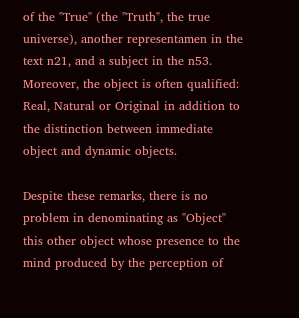of the "True" (the "Truth", the true universe), another representamen in the text n21, and a subject in the n53. Moreover, the object is often qualified: Real, Natural or Original in addition to the distinction between immediate object and dynamic objects.

Despite these remarks, there is no problem in denominating as "Object" this other object whose presence to the mind produced by the perception of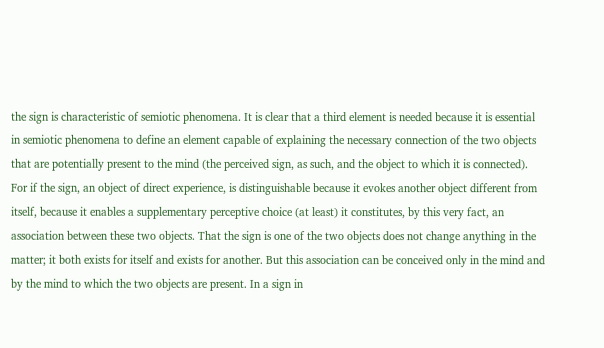the sign is characteristic of semiotic phenomena. It is clear that a third element is needed because it is essential in semiotic phenomena to define an element capable of explaining the necessary connection of the two objects that are potentially present to the mind (the perceived sign, as such, and the object to which it is connected). For if the sign, an object of direct experience, is distinguishable because it evokes another object different from itself, because it enables a supplementary perceptive choice (at least) it constitutes, by this very fact, an association between these two objects. That the sign is one of the two objects does not change anything in the matter; it both exists for itself and exists for another. But this association can be conceived only in the mind and by the mind to which the two objects are present. In a sign in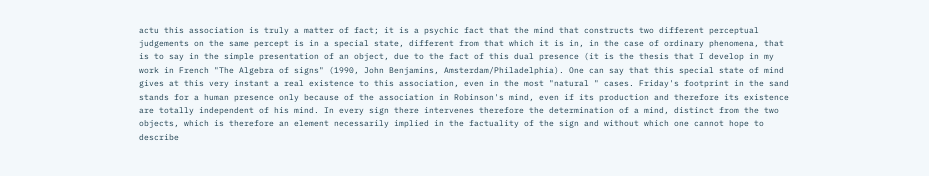actu this association is truly a matter of fact; it is a psychic fact that the mind that constructs two different perceptual judgements on the same percept is in a special state, different from that which it is in, in the case of ordinary phenomena, that is to say in the simple presentation of an object, due to the fact of this dual presence (it is the thesis that I develop in my work in French "The Algebra of signs" (1990, John Benjamins, Amsterdam/Philadelphia). One can say that this special state of mind gives at this very instant a real existence to this association, even in the most "natural " cases. Friday's footprint in the sand stands for a human presence only because of the association in Robinson's mind, even if its production and therefore its existence are totally independent of his mind. In every sign there intervenes therefore the determination of a mind, distinct from the two objects, which is therefore an element necessarily implied in the factuality of the sign and without which one cannot hope to describe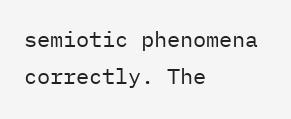semiotic phenomena correctly. The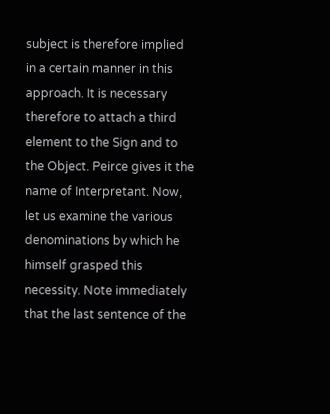subject is therefore implied in a certain manner in this approach. It is necessary therefore to attach a third element to the Sign and to the Object. Peirce gives it the name of Interpretant. Now, let us examine the various denominations by which he himself grasped this necessity. Note immediately that the last sentence of the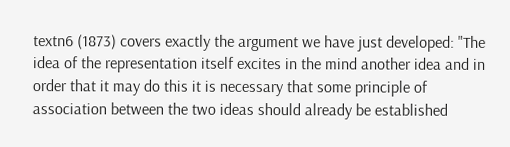textn6 (1873) covers exactly the argument we have just developed: "The idea of the representation itself excites in the mind another idea and in order that it may do this it is necessary that some principle of association between the two ideas should already be established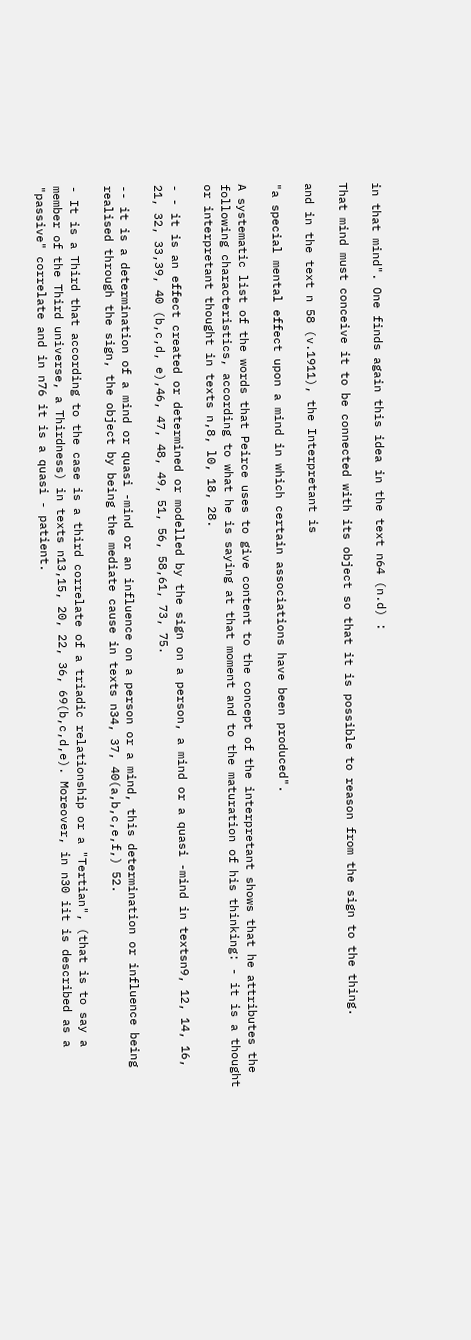in that mind". One finds again this idea in the text n64 (n.d) :

That mind must conceive it to be connected with its object so that it is possible to reason from the sign to the thing.

and in the text n 58 (v.1911), the Interpretant is

"a special mental effect upon a mind in which certain associations have been produced".

A systematic list of the words that Peirce uses to give content to the concept of the interpretant shows that he attributes the following characteristics, according to what he is saying at that moment and to the maturation of his thinking: - it is a thought or interpretant thought in texts n,8, l0, 18, 28.

- - it is an effect created or determined or modelled by the sign on a person, a mind or a quasi -mind in textsn9, 12, 14, 16, 21, 32, 33,39, 40 (b,c,d, e),46, 47, 48, 49, 51, 56, 58,61, 73, 75.

-- it is a determination of a mind or quasi -mind or an influence on a person or a mind, this determination or influence being realised through the sign, the object by being the mediate cause in texts n34, 37, 40(a,b,c,e,f,) 52.

- It is a Third that according to the case is a third correlate of a triadic relationship or a "Tertian", (that is to say a member of the Third universe, a Thirdness) in texts n13,15, 20, 22, 36, 69(b,c,d,e). Moreover, in n30 iit is described as a "passive" correlate and in n76 it is a quasi - patient.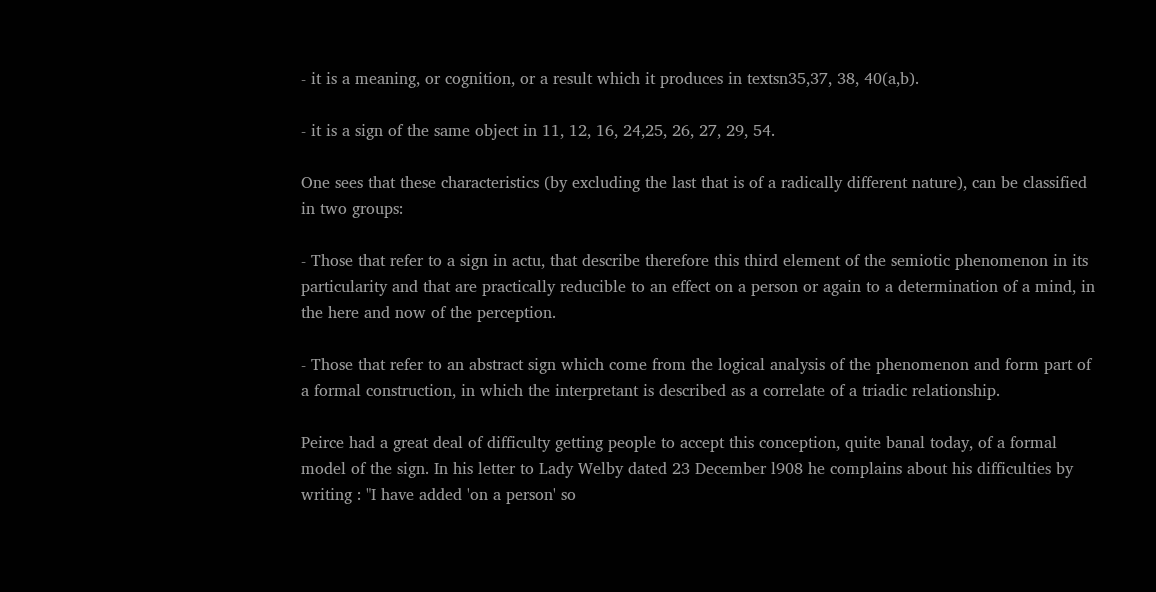- it is a meaning, or cognition, or a result which it produces in textsn35,37, 38, 40(a,b).

- it is a sign of the same object in 11, 12, 16, 24,25, 26, 27, 29, 54.

One sees that these characteristics (by excluding the last that is of a radically different nature), can be classified in two groups:

- Those that refer to a sign in actu, that describe therefore this third element of the semiotic phenomenon in its particularity and that are practically reducible to an effect on a person or again to a determination of a mind, in the here and now of the perception.

- Those that refer to an abstract sign which come from the logical analysis of the phenomenon and form part of a formal construction, in which the interpretant is described as a correlate of a triadic relationship.

Peirce had a great deal of difficulty getting people to accept this conception, quite banal today, of a formal model of the sign. In his letter to Lady Welby dated 23 December l908 he complains about his difficulties by writing : "I have added 'on a person' so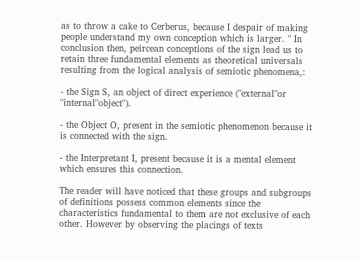as to throw a cake to Cerberus, because I despair of making people understand my own conception which is larger. " In conclusion then, peircean conceptions of the sign lead us to retain three fundamental elements as theoretical universals resulting from the logical analysis of semiotic phenomena,:

- the Sign S, an object of direct experience ("external"or "internal"object").

- the Object O, present in the semiotic phenomenon because it is connected with the sign.

- the Interpretant I, present because it is a mental element which ensures this connection.

The reader will have noticed that these groups and subgroups of definitions possess common elements since the characteristics fundamental to them are not exclusive of each other. However by observing the placings of texts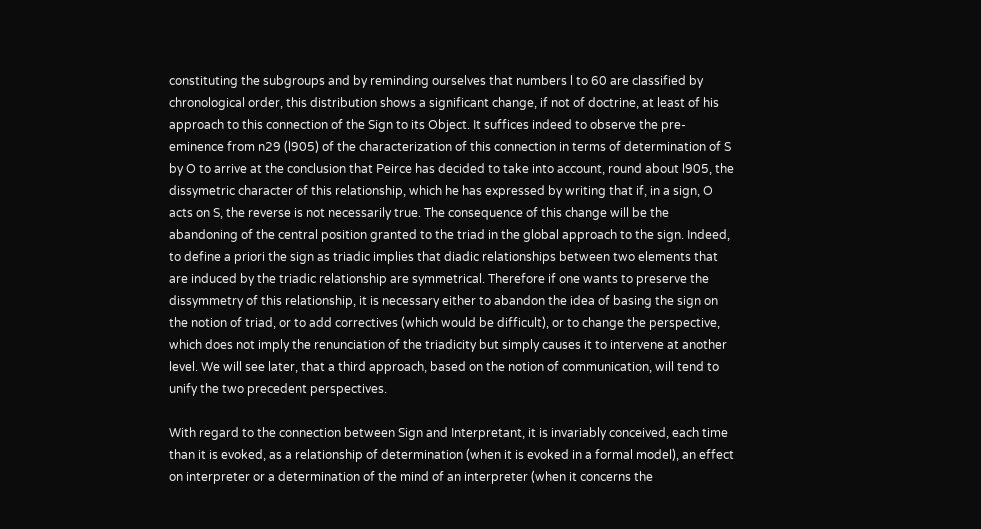constituting the subgroups and by reminding ourselves that numbers l to 60 are classified by chronological order, this distribution shows a significant change, if not of doctrine, at least of his approach to this connection of the Sign to its Object. It suffices indeed to observe the pre-eminence from n29 (l905) of the characterization of this connection in terms of determination of S by O to arrive at the conclusion that Peirce has decided to take into account, round about l905, the dissymetric character of this relationship, which he has expressed by writing that if, in a sign, O acts on S, the reverse is not necessarily true. The consequence of this change will be the abandoning of the central position granted to the triad in the global approach to the sign. Indeed, to define a priori the sign as triadic implies that diadic relationships between two elements that are induced by the triadic relationship are symmetrical. Therefore if one wants to preserve the dissymmetry of this relationship, it is necessary either to abandon the idea of basing the sign on the notion of triad, or to add correctives (which would be difficult), or to change the perspective, which does not imply the renunciation of the triadicity but simply causes it to intervene at another level. We will see later, that a third approach, based on the notion of communication, will tend to unify the two precedent perspectives.

With regard to the connection between Sign and Interpretant, it is invariably conceived, each time than it is evoked, as a relationship of determination (when it is evoked in a formal model), an effect on interpreter or a determination of the mind of an interpreter (when it concerns the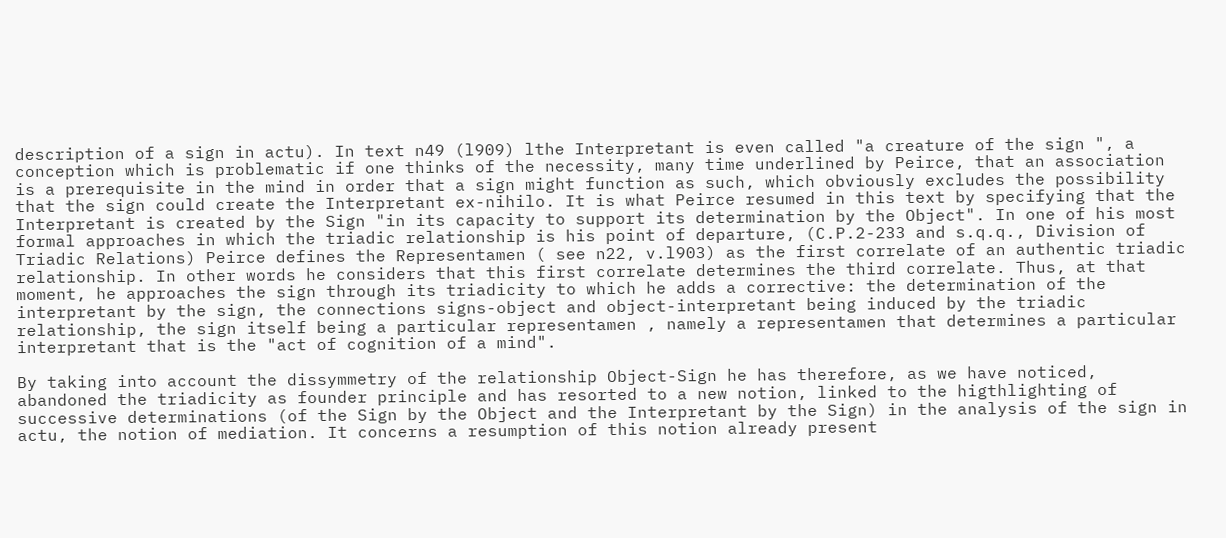description of a sign in actu). In text n49 (l909) lthe Interpretant is even called "a creature of the sign ", a conception which is problematic if one thinks of the necessity, many time underlined by Peirce, that an association is a prerequisite in the mind in order that a sign might function as such, which obviously excludes the possibility that the sign could create the Interpretant ex-nihilo. It is what Peirce resumed in this text by specifying that the Interpretant is created by the Sign "in its capacity to support its determination by the Object". In one of his most formal approaches in which the triadic relationship is his point of departure, (C.P.2-233 and s.q.q., Division of Triadic Relations) Peirce defines the Representamen ( see n22, v.l903) as the first correlate of an authentic triadic relationship. In other words he considers that this first correlate determines the third correlate. Thus, at that moment, he approaches the sign through its triadicity to which he adds a corrective: the determination of the interpretant by the sign, the connections signs-object and object-interpretant being induced by the triadic relationship, the sign itself being a particular representamen , namely a representamen that determines a particular interpretant that is the "act of cognition of a mind".

By taking into account the dissymmetry of the relationship Object-Sign he has therefore, as we have noticed, abandoned the triadicity as founder principle and has resorted to a new notion, linked to the higthlighting of successive determinations (of the Sign by the Object and the Interpretant by the Sign) in the analysis of the sign in actu, the notion of mediation. It concerns a resumption of this notion already present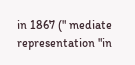in 1867 (" mediate representation "in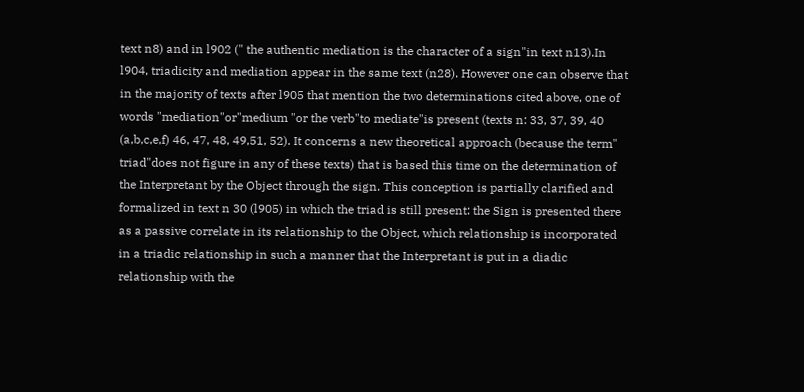text n8) and in l902 (" the authentic mediation is the character of a sign"in text n13).In l904, triadicity and mediation appear in the same text (n28). However one can observe that in the majority of texts after l905 that mention the two determinations cited above, one of words "mediation"or"medium "or the verb"to mediate"is present (texts n: 33, 37, 39, 40 (a,b,c,e,f) 46, 47, 48, 49,51, 52). It concerns a new theoretical approach (because the term" triad"does not figure in any of these texts) that is based this time on the determination of the Interpretant by the Object through the sign. This conception is partially clarified and formalized in text n 30 (l905) in which the triad is still present: the Sign is presented there as a passive correlate in its relationship to the Object, which relationship is incorporated in a triadic relationship in such a manner that the Interpretant is put in a diadic relationship with the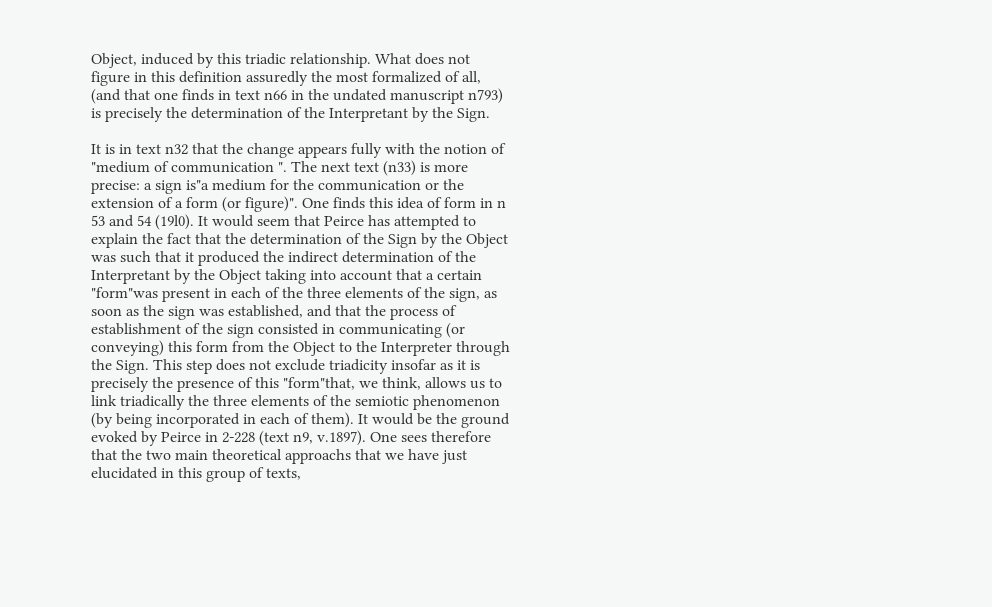Object, induced by this triadic relationship. What does not figure in this definition assuredly the most formalized of all, (and that one finds in text n66 in the undated manuscript n793) is precisely the determination of the Interpretant by the Sign.

It is in text n32 that the change appears fully with the notion of "medium of communication ". The next text (n33) is more precise: a sign is"a medium for the communication or the extension of a form (or figure)". One finds this idea of form in n 53 and 54 (19l0). It would seem that Peirce has attempted to explain the fact that the determination of the Sign by the Object was such that it produced the indirect determination of the Interpretant by the Object taking into account that a certain "form"was present in each of the three elements of the sign, as soon as the sign was established, and that the process of establishment of the sign consisted in communicating (or conveying) this form from the Object to the Interpreter through the Sign. This step does not exclude triadicity insofar as it is precisely the presence of this "form"that, we think, allows us to link triadically the three elements of the semiotic phenomenon (by being incorporated in each of them). It would be the ground evoked by Peirce in 2-228 (text n9, v.1897). One sees therefore that the two main theoretical approachs that we have just elucidated in this group of texts,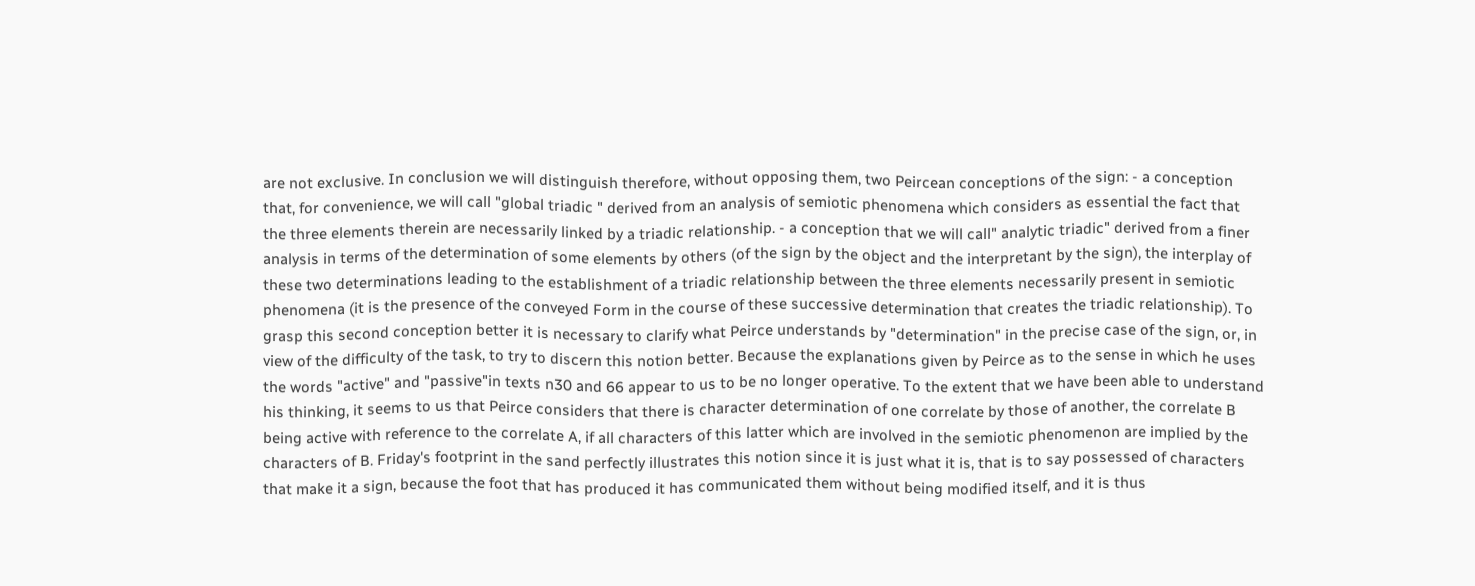are not exclusive. In conclusion we will distinguish therefore, without opposing them, two Peircean conceptions of the sign: - a conception that, for convenience, we will call "global triadic " derived from an analysis of semiotic phenomena which considers as essential the fact that the three elements therein are necessarily linked by a triadic relationship. - a conception that we will call" analytic triadic" derived from a finer analysis in terms of the determination of some elements by others (of the sign by the object and the interpretant by the sign), the interplay of these two determinations leading to the establishment of a triadic relationship between the three elements necessarily present in semiotic phenomena (it is the presence of the conveyed Form in the course of these successive determination that creates the triadic relationship). To grasp this second conception better it is necessary to clarify what Peirce understands by "determination" in the precise case of the sign, or, in view of the difficulty of the task, to try to discern this notion better. Because the explanations given by Peirce as to the sense in which he uses the words "active" and "passive"in texts n30 and 66 appear to us to be no longer operative. To the extent that we have been able to understand his thinking, it seems to us that Peirce considers that there is character determination of one correlate by those of another, the correlate B being active with reference to the correlate A, if all characters of this latter which are involved in the semiotic phenomenon are implied by the characters of B. Friday's footprint in the sand perfectly illustrates this notion since it is just what it is, that is to say possessed of characters that make it a sign, because the foot that has produced it has communicated them without being modified itself, and it is thus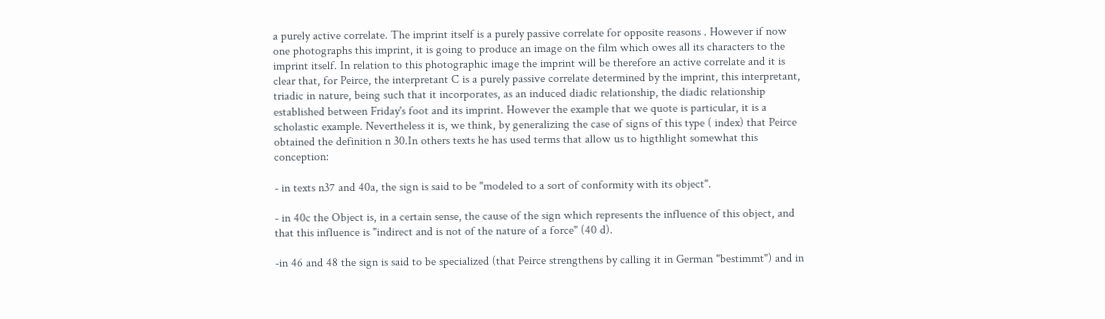a purely active correlate. The imprint itself is a purely passive correlate for opposite reasons . However if now one photographs this imprint, it is going to produce an image on the film which owes all its characters to the imprint itself. In relation to this photographic image the imprint will be therefore an active correlate and it is clear that, for Peirce, the interpretant C is a purely passive correlate determined by the imprint, this interpretant, triadic in nature, being such that it incorporates, as an induced diadic relationship, the diadic relationship established between Friday's foot and its imprint. However the example that we quote is particular, it is a scholastic example. Nevertheless it is, we think, by generalizing the case of signs of this type ( index) that Peirce obtained the definition n 30.In others texts he has used terms that allow us to higthlight somewhat this conception:

- in texts n37 and 40a, the sign is said to be "modeled to a sort of conformity with its object".

- in 40c the Object is, in a certain sense, the cause of the sign which represents the influence of this object, and that this influence is "indirect and is not of the nature of a force" (40 d).

-in 46 and 48 the sign is said to be specialized (that Peirce strengthens by calling it in German "bestimmt") and in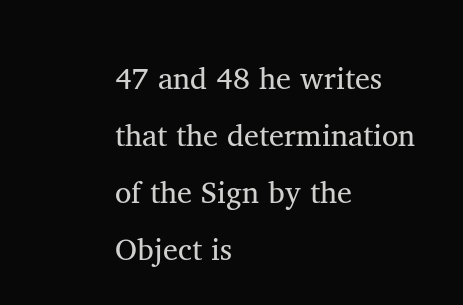47 and 48 he writes that the determination of the Sign by the Object is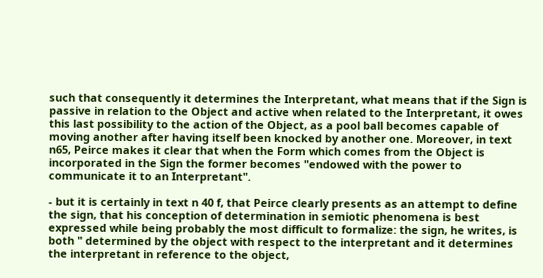such that consequently it determines the Interpretant, what means that if the Sign is passive in relation to the Object and active when related to the Interpretant, it owes this last possibility to the action of the Object, as a pool ball becomes capable of moving another after having itself been knocked by another one. Moreover, in text n65, Peirce makes it clear that when the Form which comes from the Object is incorporated in the Sign the former becomes "endowed with the power to communicate it to an Interpretant".

- but it is certainly in text n 40 f, that Peirce clearly presents as an attempt to define the sign, that his conception of determination in semiotic phenomena is best expressed while being probably the most difficult to formalize: the sign, he writes, is both " determined by the object with respect to the interpretant and it determines the interpretant in reference to the object,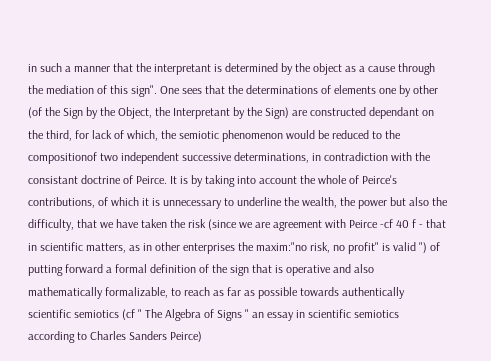in such a manner that the interpretant is determined by the object as a cause through the mediation of this sign". One sees that the determinations of elements one by other (of the Sign by the Object, the Interpretant by the Sign) are constructed dependant on the third, for lack of which, the semiotic phenomenon would be reduced to the compositionof two independent successive determinations, in contradiction with the consistant doctrine of Peirce. It is by taking into account the whole of Peirce's contributions, of which it is unnecessary to underline the wealth, the power but also the difficulty, that we have taken the risk (since we are agreement with Peirce -cf 40 f - that in scientific matters, as in other enterprises the maxim:"no risk, no profit" is valid ") of putting forward a formal definition of the sign that is operative and also mathematically formalizable, to reach as far as possible towards authentically scientific semiotics (cf " The Algebra of Signs " an essay in scientific semiotics according to Charles Sanders Peirce)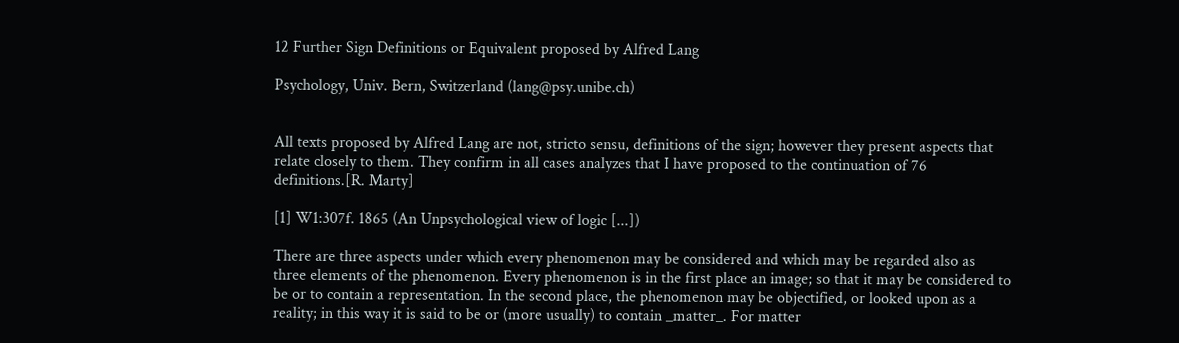12 Further Sign Definitions or Equivalent proposed by Alfred Lang

Psychology, Univ. Bern, Switzerland (lang@psy.unibe.ch)


All texts proposed by Alfred Lang are not, stricto sensu, definitions of the sign; however they present aspects that relate closely to them. They confirm in all cases analyzes that I have proposed to the continuation of 76 definitions.[R. Marty]

[1] W1:307f. 1865 (An Unpsychological view of logic [...])

There are three aspects under which every phenomenon may be considered and which may be regarded also as three elements of the phenomenon. Every phenomenon is in the first place an image; so that it may be considered to be or to contain a representation. In the second place, the phenomenon may be objectified, or looked upon as a reality; in this way it is said to be or (more usually) to contain _matter_. For matter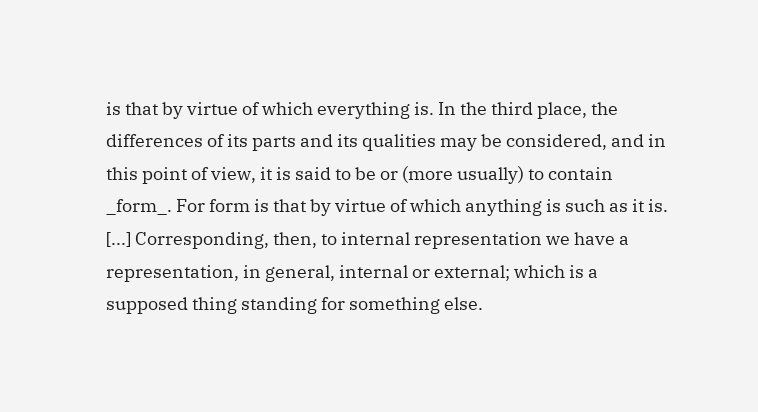is that by virtue of which everything is. In the third place, the differences of its parts and its qualities may be considered, and in this point of view, it is said to be or (more usually) to contain _form_. For form is that by virtue of which anything is such as it is. [...] Corresponding, then, to internal representation we have a representation, in general, internal or external; which is a supposed thing standing for something else.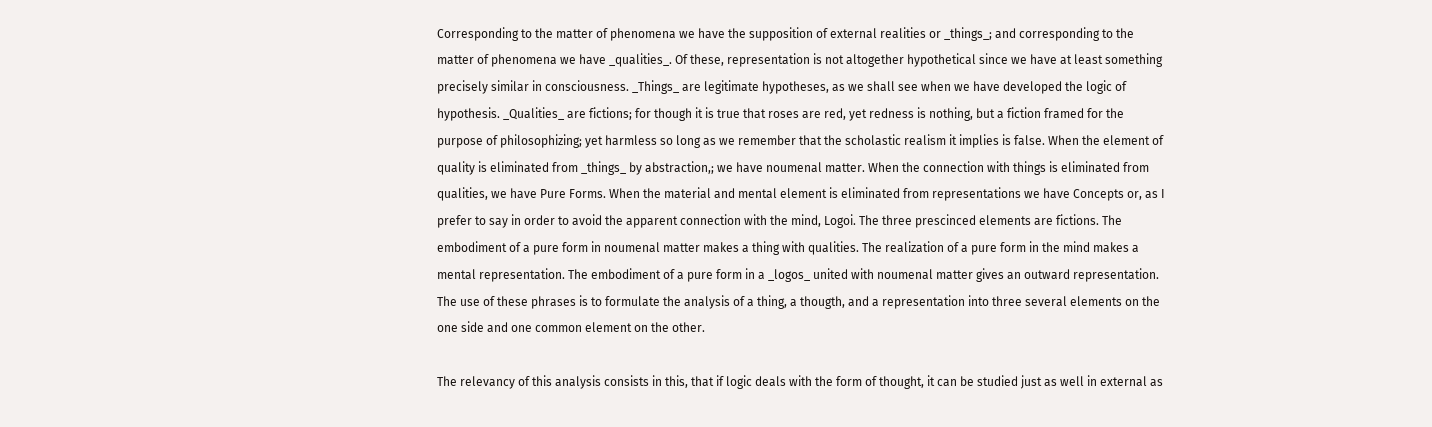Corresponding to the matter of phenomena we have the supposition of external realities or _things_; and corresponding to the matter of phenomena we have _qualities_. Of these, representation is not altogether hypothetical since we have at least something precisely similar in consciousness. _Things_ are legitimate hypotheses, as we shall see when we have developed the logic of hypothesis. _Qualities_ are fictions; for though it is true that roses are red, yet redness is nothing, but a fiction framed for the purpose of philosophizing; yet harmless so long as we remember that the scholastic realism it implies is false. When the element of quality is eliminated from _things_ by abstraction,; we have noumenal matter. When the connection with things is eliminated from qualities, we have Pure Forms. When the material and mental element is eliminated from representations we have Concepts or, as I prefer to say in order to avoid the apparent connection with the mind, Logoi. The three prescinced elements are fictions. The embodiment of a pure form in noumenal matter makes a thing with qualities. The realization of a pure form in the mind makes a mental representation. The embodiment of a pure form in a _logos_ united with noumenal matter gives an outward representation. The use of these phrases is to formulate the analysis of a thing, a thougth, and a representation into three several elements on the one side and one common element on the other.

The relevancy of this analysis consists in this, that if logic deals with the form of thought, it can be studied just as well in external as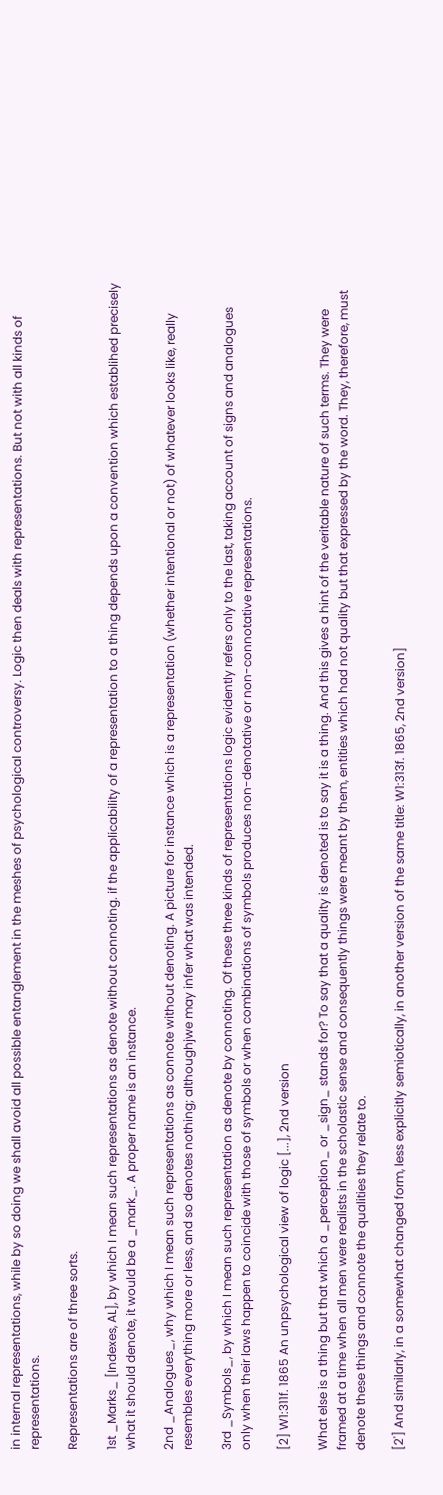in internal representations, while by so doing we shall avoid all possible entanglement in the meshes of psychological controversy. Logic then deals with representations. But not with all kinds of representations.

Representations are of three sorts.

1st _Marks_ [Indexes, AL], by which I mean such representations as denote without connoting. if the applicability of a representation to a thing depends upon a convention which establihed precisely what it should denote, it would be a _mark_. A proper name is an instance.

2nd _Analogues_, why which I mean such representations as connote without denoting. A picture for instance which is a representation (whether intentional or not) of whatever looks like, really resembles everything more or less, and so denotes nothing; althoughjwe may infer what was intended.

3rd _Symbols_, by which I mean such representation as denote by connoting. Of these three kinds of representations logic evidently refers only to the last, taking account of signs and analogues only when their laws happen to coincide with those of symbols or when combinations of symbols produces non-denotative or non-connotative representations.

[2] W1:311f. 1865 An unpsychological view of logic [...], 2nd version

What else is a thing but that which a _perception_ or _sign_ stands for? To say that a quality is denoted is to say it is a thing. And this gives a hint of the veritable nature of such terms. They were framed at a time when all men were realists in the scholastic sense and consequently things were meant by them, entities which had not quality but that expressed by the word. They, therefore, must denote these things and connote the qualities they relate to.

[2'] And similarly, in a somewhat changed form, less explicitly semiotically, in another version of the same title: W1:313f. 1865, 2nd version]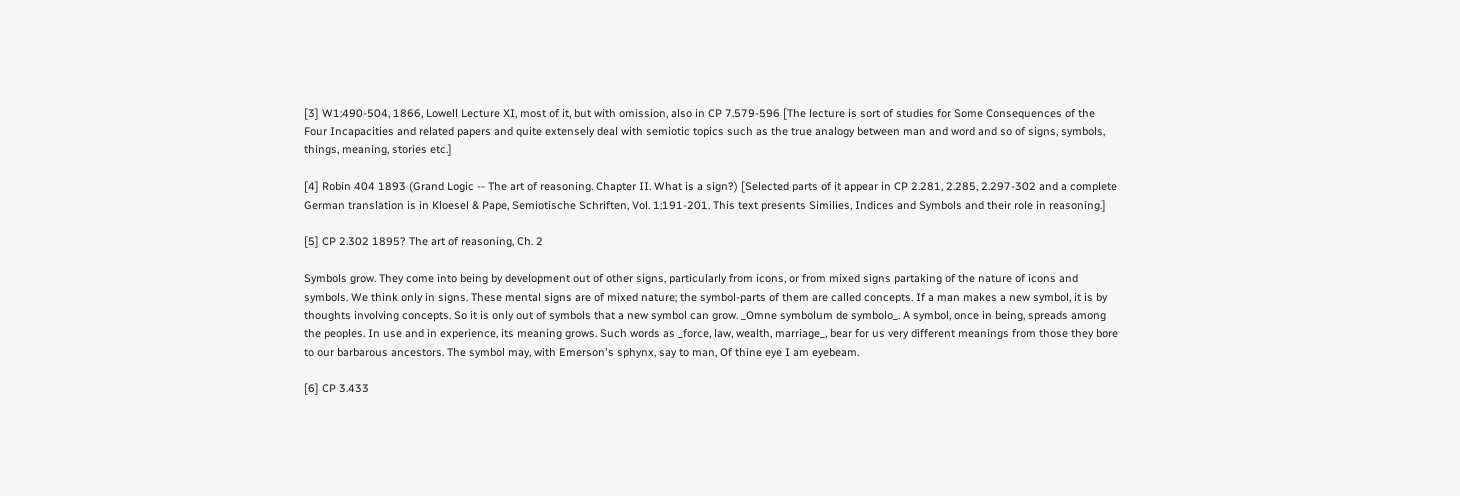[3] W1:490-504, 1866, Lowell Lecture XI, most of it, but with omission, also in CP 7.579-596 [The lecture is sort of studies for Some Consequences of the Four Incapacities and related papers and quite extensely deal with semiotic topics such as the true analogy between man and word and so of signs, symbols, things, meaning, stories etc.]

[4] Robin 404 1893 (Grand Logic -- The art of reasoning. Chapter II. What is a sign?) [Selected parts of it appear in CP 2.281, 2.285, 2.297-302 and a complete German translation is in Kloesel & Pape, Semiotische Schriften, Vol. 1:191-201. This text presents Similies, Indices and Symbols and their role in reasoning.]

[5] CP 2.302 1895? The art of reasoning, Ch. 2

Symbols grow. They come into being by development out of other signs, particularly from icons, or from mixed signs partaking of the nature of icons and symbols. We think only in signs. These mental signs are of mixed nature; the symbol-parts of them are called concepts. If a man makes a new symbol, it is by thoughts involving concepts. So it is only out of symbols that a new symbol can grow. _Omne symbolum de symbolo_. A symbol, once in being, spreads among the peoples. In use and in experience, its meaning grows. Such words as _force, law, wealth, marriage_, bear for us very different meanings from those they bore to our barbarous ancestors. The symbol may, with Emerson's sphynx, say to man, Of thine eye I am eyebeam.

[6] CP 3.433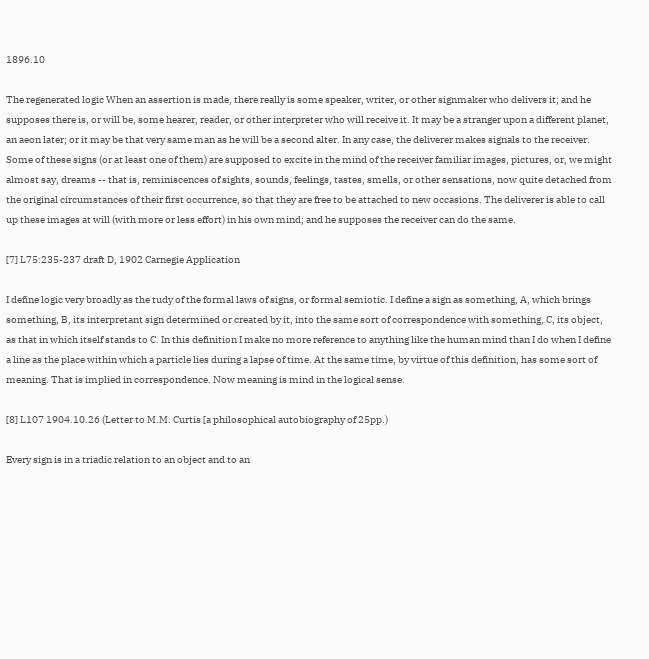1896.10

The regenerated logic When an assertion is made, there really is some speaker, writer, or other signmaker who delivers it; and he supposes there is, or will be, some hearer, reader, or other interpreter who will receive it. It may be a stranger upon a different planet, an aeon later; or it may be that very same man as he will be a second alter. In any case, the deliverer makes signals to the receiver. Some of these signs (or at least one of them) are supposed to excite in the mind of the receiver familiar images, pictures, or, we might almost say, dreams -- that is, reminiscences of sights, sounds, feelings, tastes, smells, or other sensations, now quite detached from the original circumstances of their first occurrence, so that they are free to be attached to new occasions. The deliverer is able to call up these images at will (with more or less effort) in his own mind; and he supposes the receiver can do the same.

[7] L75:235-237 draft D, 1902 Carnegie Application

I define logic very broadly as the tudy of the formal laws of signs, or formal semiotic. I define a sign as something, A, which brings something, B, its interpretant sign determined or created by it, into the same sort of correspondence with something, C, its object, as that in which itself stands to C. In this definition I make no more reference to anything like the human mind than I do when I define a line as the place within which a particle lies during a lapse of time. At the same time, by virtue of this definition, has some sort of meaning. That is implied in correspondence. Now meaning is mind in the logical sense.

[8] L107 1904.10.26 (Letter to M.M. Curtis [a philosophical autobiography of 25pp.)

Every sign is in a triadic relation to an object and to an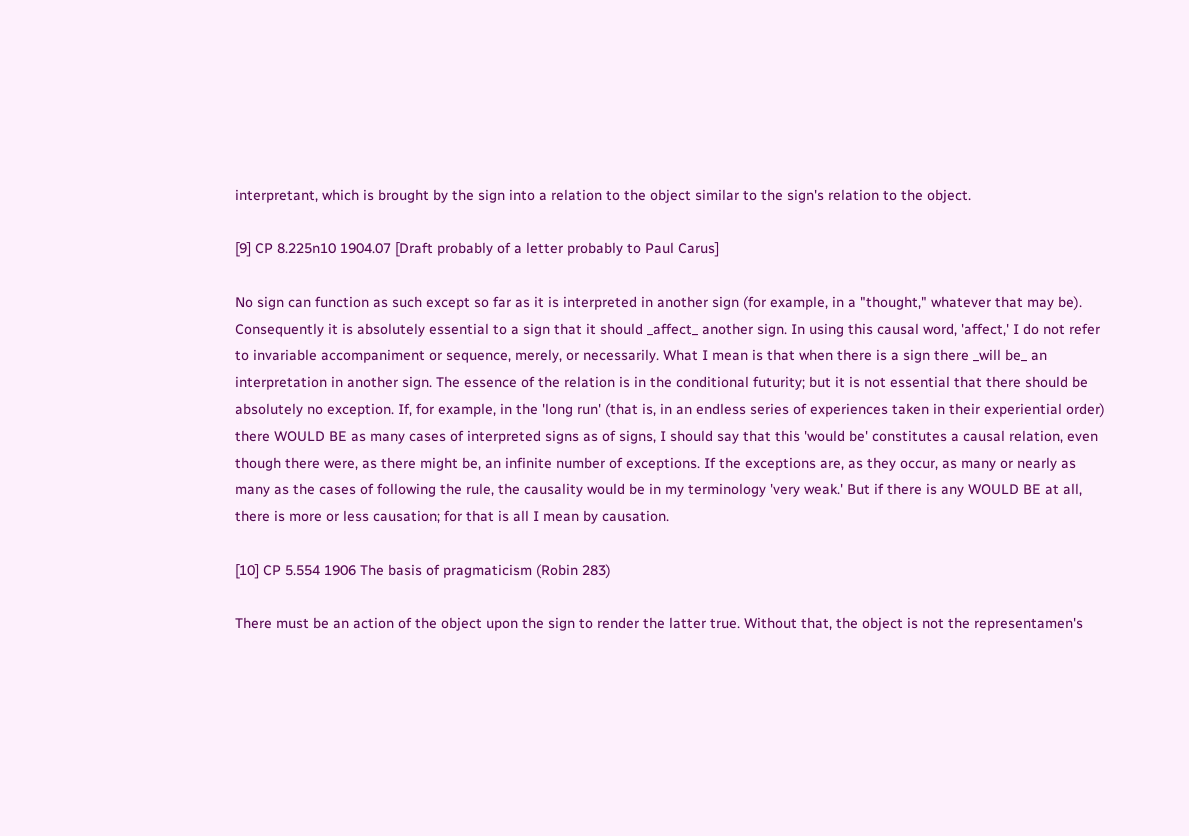interpretant, which is brought by the sign into a relation to the object similar to the sign's relation to the object.

[9] CP 8.225n10 1904.07 [Draft probably of a letter probably to Paul Carus]

No sign can function as such except so far as it is interpreted in another sign (for example, in a "thought," whatever that may be). Consequently it is absolutely essential to a sign that it should _affect_ another sign. In using this causal word, 'affect,' I do not refer to invariable accompaniment or sequence, merely, or necessarily. What I mean is that when there is a sign there _will be_ an interpretation in another sign. The essence of the relation is in the conditional futurity; but it is not essential that there should be absolutely no exception. If, for example, in the 'long run' (that is, in an endless series of experiences taken in their experiential order) there WOULD BE as many cases of interpreted signs as of signs, I should say that this 'would be' constitutes a causal relation, even though there were, as there might be, an infinite number of exceptions. If the exceptions are, as they occur, as many or nearly as many as the cases of following the rule, the causality would be in my terminology 'very weak.' But if there is any WOULD BE at all, there is more or less causation; for that is all I mean by causation.

[10] CP 5.554 1906 The basis of pragmaticism (Robin 283)

There must be an action of the object upon the sign to render the latter true. Without that, the object is not the representamen's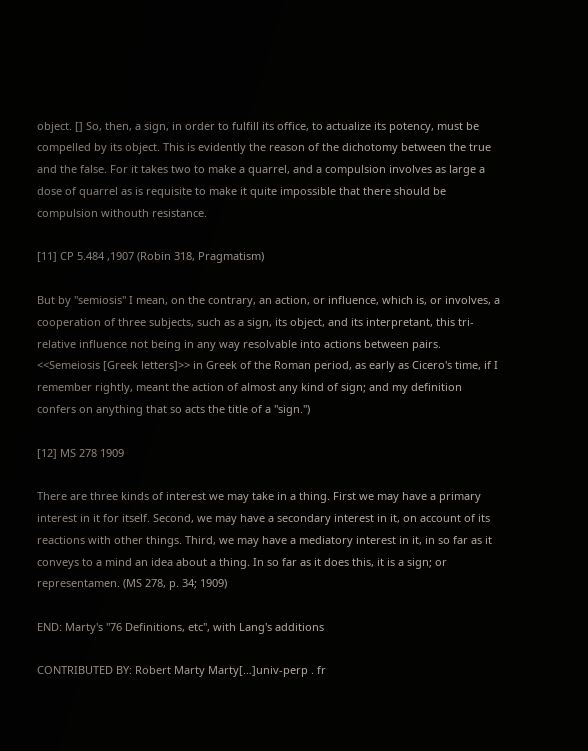object. [] So, then, a sign, in order to fulfill its office, to actualize its potency, must be compelled by its object. This is evidently the reason of the dichotomy between the true and the false. For it takes two to make a quarrel, and a compulsion involves as large a dose of quarrel as is requisite to make it quite impossible that there should be compulsion withouth resistance.

[11] CP 5.484 ,1907 (Robin 318, Pragmatism)

But by "semiosis" I mean, on the contrary, an action, or influence, which is, or involves, a cooperation of three subjects, such as a sign, its object, and its interpretant, this tri-relative influence not being in any way resolvable into actions between pairs. <<Semeiosis [Greek letters]>> in Greek of the Roman period, as early as Cicero's time, if I remember rightly, meant the action of almost any kind of sign; and my definition confers on anything that so acts the title of a "sign.")

[12] MS 278 1909

There are three kinds of interest we may take in a thing. First we may have a primary interest in it for itself. Second, we may have a secondary interest in it, on account of its reactions with other things. Third, we may have a mediatory interest in it, in so far as it conveys to a mind an idea about a thing. In so far as it does this, it is a sign; or representamen. (MS 278, p. 34; 1909)

END: Marty's "76 Definitions, etc", with Lang's additions

CONTRIBUTED BY: Robert Marty Marty[…]univ-perp . fr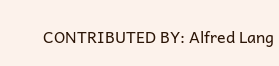CONTRIBUTED BY: Alfred Lang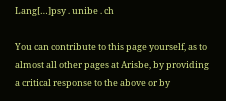Lang[…]psy . unibe . ch

You can contribute to this page yourself, as to almost all other pages at Arisbe, by providing a critical response to the above or by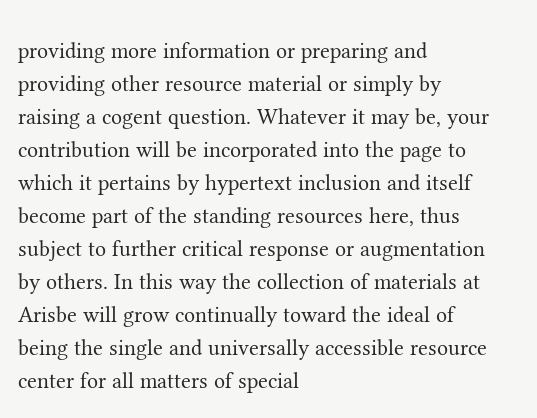providing more information or preparing and providing other resource material or simply by raising a cogent question. Whatever it may be, your contribution will be incorporated into the page to which it pertains by hypertext inclusion and itself become part of the standing resources here, thus subject to further critical response or augmentation by others. In this way the collection of materials at Arisbe will grow continually toward the ideal of being the single and universally accessible resource center for all matters of special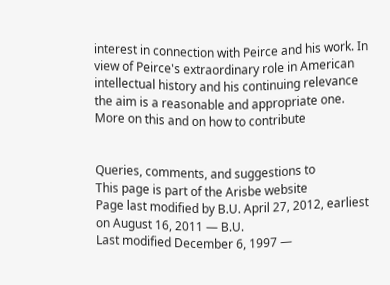interest in connection with Peirce and his work. In view of Peirce's extraordinary role in American intellectual history and his continuing relevance the aim is a reasonable and appropriate one.
More on this and on how to contribute


Queries, comments, and suggestions to
This page is part of the Arisbe website
Page last modified by B.U. April 27, 2012, earliest on August 16, 2011 — B.U.
Last modified December 6, 1997 —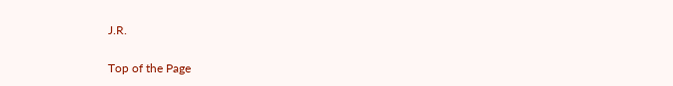J.R.

Top of the Page